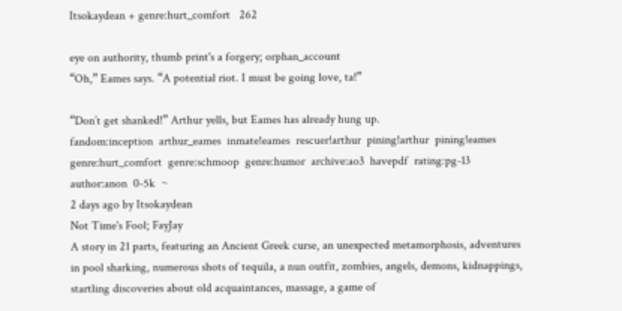Itsokaydean + genre:hurt_comfort   262

eye on authority, thumb print's a forgery; orphan_account
“Oh,” Eames says. “A potential riot. I must be going love, ta!”

“Don’t get shanked!” Arthur yells, but Eames has already hung up.
fandom:inception  arthur_eames  inmate!eames  rescuer!arthur  pining!arthur  pining!eames  genre:hurt_comfort  genre:schmoop  genre:humor  archive:ao3  havepdf  rating:pg-13  author:anon  0-5k  ~
2 days ago by Itsokaydean
Not Time's Fool; FayJay
A story in 21 parts, featuring an Ancient Greek curse, an unexpected metamorphosis, adventures in pool sharking, numerous shots of tequila, a nun outfit, zombies, angels, demons, kidnappings, startling discoveries about old acquaintances, massage, a game of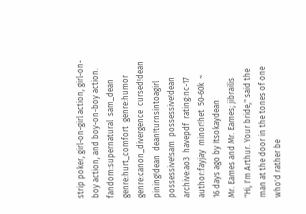strip poker, girl-on-girl action, girl-on-boy action, and boy-on-boy action.
fandom:supernatural  sam_dean  genre:hurt_comfort  genre:humor  genre:canon_divergence  cursed!dean  pining!dean  dean!turnsintoagirl  possessive!sam  possessive!dean  archive:ao3  havepdf  rating:nc-17  author:fayjay  minor!het  50-60k  ~
16 days ago by Itsokaydean
Mr. Eames and Mr. Eames; jibrailis
"Hi, I'm Arthur. Your bride," said the man at the door in the tones of one who'd rather be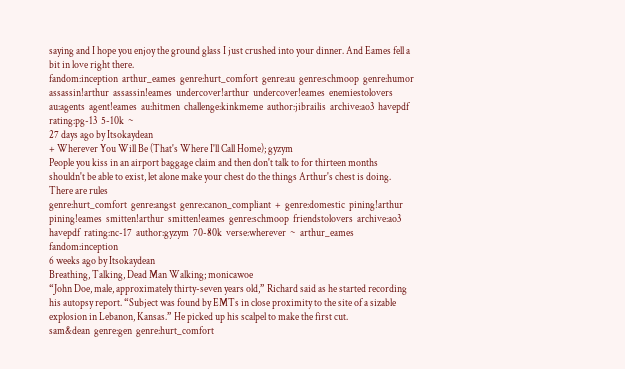saying and I hope you enjoy the ground glass I just crushed into your dinner. And Eames fell a bit in love right there.
fandom:inception  arthur_eames  genre:hurt_comfort  genre:au  genre:schmoop  genre:humor  assassin!arthur  assassin!eames  undercover!arthur  undercover!eames  enemiestolovers  au:agents  agent!eames  au:hitmen  challenge:kinkmeme  author:jibrailis  archive:ao3  havepdf  rating:pg-13  5-10k  ~
27 days ago by Itsokaydean
+ Wherever You Will Be (That's Where I'll Call Home); gyzym
People you kiss in an airport baggage claim and then don't talk to for thirteen months shouldn't be able to exist, let alone make your chest do the things Arthur's chest is doing. There are rules
genre:hurt_comfort  genre:angst  genre:canon_compliant  +  genre:domestic  pining!arthur  pining!eames  smitten!arthur  smitten!eames  genre:schmoop  friendstolovers  archive:ao3  havepdf  rating:nc-17  author:gyzym  70-80k  verse:wherever  ~  arthur_eames  fandom:inception
6 weeks ago by Itsokaydean
Breathing, Talking, Dead Man Walking; monicawoe
“John Doe, male, approximately thirty-seven years old,” Richard said as he started recording his autopsy report. “Subject was found by EMTs in close proximity to the site of a sizable explosion in Lebanon, Kansas.” He picked up his scalpel to make the first cut.
sam&dean  genre:gen  genre:hurt_comfort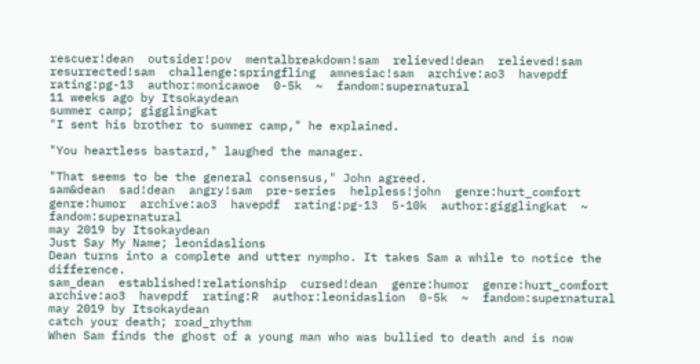rescuer!dean  outsider!pov  mentalbreakdown!sam  relieved!dean  relieved!sam  resurrected!sam  challenge:springfling  amnesiac!sam  archive:ao3  havepdf  rating:pg-13  author:monicawoe  0-5k  ~  fandom:supernatural
11 weeks ago by Itsokaydean
summer camp; gigglingkat
"I sent his brother to summer camp," he explained.

"You heartless bastard," laughed the manager.

"That seems to be the general consensus," John agreed.
sam&dean  sad!dean  angry!sam  pre-series  helpless!john  genre:hurt_comfort  genre:humor  archive:ao3  havepdf  rating:pg-13  5-10k  author:gigglingkat  ~  fandom:supernatural
may 2019 by Itsokaydean
Just Say My Name; leonidaslions
Dean turns into a complete and utter nympho. It takes Sam a while to notice the difference.
sam_dean  established!relationship  cursed!dean  genre:humor  genre:hurt_comfort  archive:ao3  havepdf  rating:R  author:leonidaslion  0-5k  ~  fandom:supernatural
may 2019 by Itsokaydean
catch your death; road_rhythm
When Sam finds the ghost of a young man who was bullied to death and is now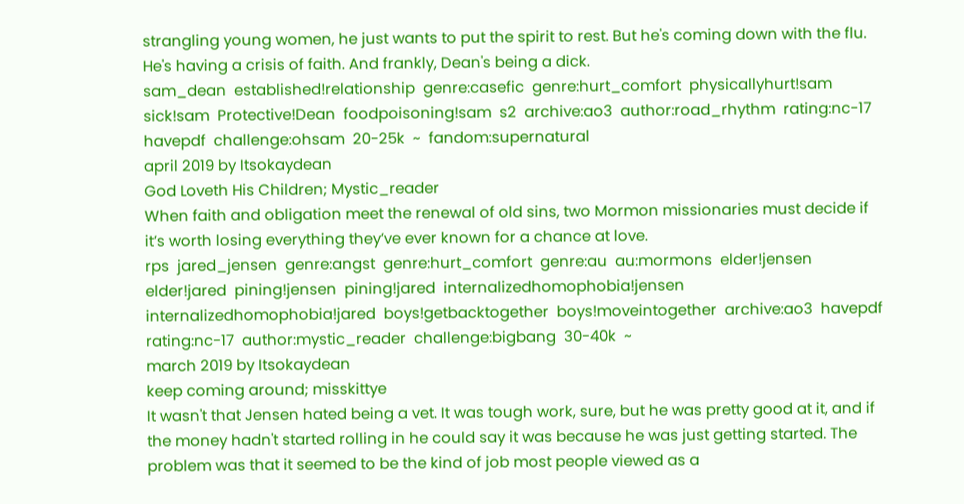strangling young women, he just wants to put the spirit to rest. But he's coming down with the flu. He's having a crisis of faith. And frankly, Dean's being a dick.
sam_dean  established!relationship  genre:casefic  genre:hurt_comfort  physicallyhurt!sam  sick!sam  Protective!Dean  foodpoisoning!sam  s2  archive:ao3  author:road_rhythm  rating:nc-17  havepdf  challenge:ohsam  20-25k  ~  fandom:supernatural
april 2019 by Itsokaydean
God Loveth His Children; Mystic_reader
When faith and obligation meet the renewal of old sins, two Mormon missionaries must decide if it’s worth losing everything they’ve ever known for a chance at love.
rps  jared_jensen  genre:angst  genre:hurt_comfort  genre:au  au:mormons  elder!jensen  elder!jared  pining!jensen  pining!jared  internalizedhomophobia!jensen  internalizedhomophobia!jared  boys!getbacktogether  boys!moveintogether  archive:ao3  havepdf  rating:nc-17  author:mystic_reader  challenge:bigbang  30-40k  ~
march 2019 by Itsokaydean
keep coming around; misskittye
It wasn't that Jensen hated being a vet. It was tough work, sure, but he was pretty good at it, and if the money hadn't started rolling in he could say it was because he was just getting started. The problem was that it seemed to be the kind of job most people viewed as a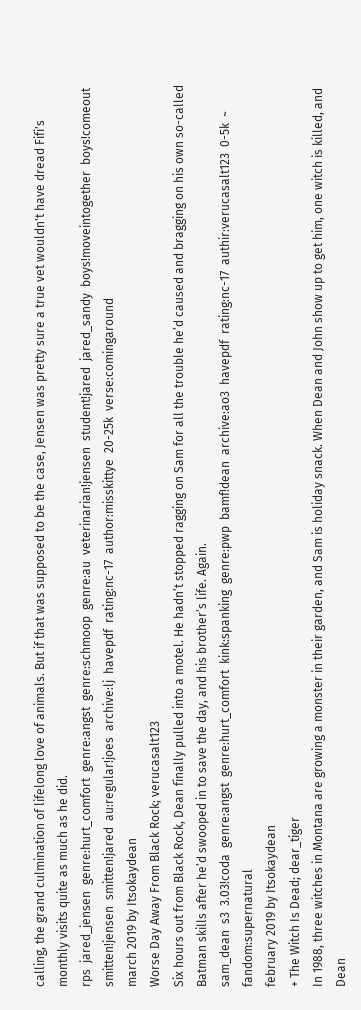calling, the grand culmination of lifelong love of animals. But if that was supposed to be the case, Jensen was pretty sure a true vet wouldn't have dread Fifi's monthly visits quite as much as he did.
rps  jared_jensen  genre:hurt_comfort  genre:angst  genre:schmoop  genre:au  veterinarian!jensen  student!jared  jared_sandy  boys!moveintogether  boys!comeout  smitten!jensen  smitten!jared  au:regular!joes  archive:lj  havepdf  rating:nc-17  author:misskittye  20-25k  verse:comingaround
march 2019 by Itsokaydean
Worse Day Away From Black Rock; verucasalt123
Six hours out from Black Rock, Dean finally pulled into a motel. He hadn’t stopped ragging on Sam for all the trouble he’d caused and bragging on his own so-called Batman skills after he’d swooped in to save the day, and his brother’s life. Again.
sam_dean  s3  3.03!coda  genre:angst  genre:hurt_comfort  kink:spanking  genre:pwp  bamf!dean  archive:ao3  havepdf  rating:nc-17  authir:verucasalt123  0-5k  ~  fandom:supernatural
february 2019 by Itsokaydean
+ The Witch Is Dead; dear_tiger
In 1988, three witches in Montana are growing a monster in their garden, and Sam is holiday snack. When Dean and John show up to get him, one witch is killed, and Dean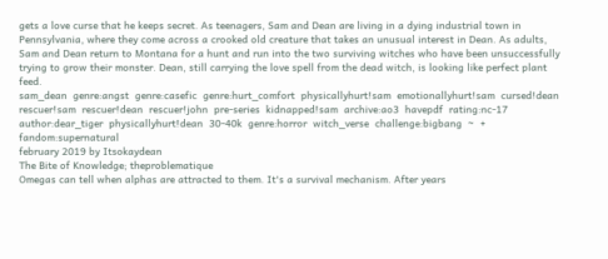gets a love curse that he keeps secret. As teenagers, Sam and Dean are living in a dying industrial town in Pennsylvania, where they come across a crooked old creature that takes an unusual interest in Dean. As adults, Sam and Dean return to Montana for a hunt and run into the two surviving witches who have been unsuccessfully trying to grow their monster. Dean, still carrying the love spell from the dead witch, is looking like perfect plant feed.
sam_dean  genre:angst  genre:casefic  genre:hurt_comfort  physicallyhurt!sam  emotionallyhurt!sam  cursed!dean  rescuer!sam  rescuer!dean  rescuer!john  pre-series  kidnapped!sam  archive:ao3  havepdf  rating:nc-17  author:dear_tiger  physicallyhurt!dean  30-40k  genre:horror  witch_verse  challenge:bigbang  ~  +  fandom:supernatural
february 2019 by Itsokaydean
The Bite of Knowledge; theproblematique
Omegas can tell when alphas are attracted to them. It's a survival mechanism. After years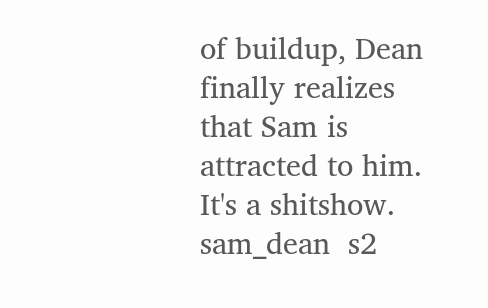of buildup, Dean finally realizes that Sam is attracted to him. It's a shitshow.
sam_dean  s2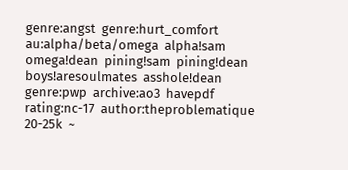genre:angst  genre:hurt_comfort  au:alpha/beta/omega  alpha!sam  omega!dean  pining!sam  pining!dean  boys!aresoulmates  asshole!dean  genre:pwp  archive:ao3  havepdf  rating:nc-17  author:theproblematique  20-25k  ~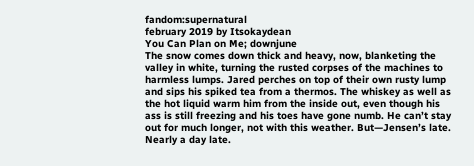fandom:supernatural
february 2019 by Itsokaydean
You Can Plan on Me; downjune
The snow comes down thick and heavy, now, blanketing the valley in white, turning the rusted corpses of the machines to harmless lumps. Jared perches on top of their own rusty lump and sips his spiked tea from a thermos. The whiskey as well as the hot liquid warm him from the inside out, even though his ass is still freezing and his toes have gone numb. He can’t stay out for much longer, not with this weather. But—Jensen’s late. Nearly a day late.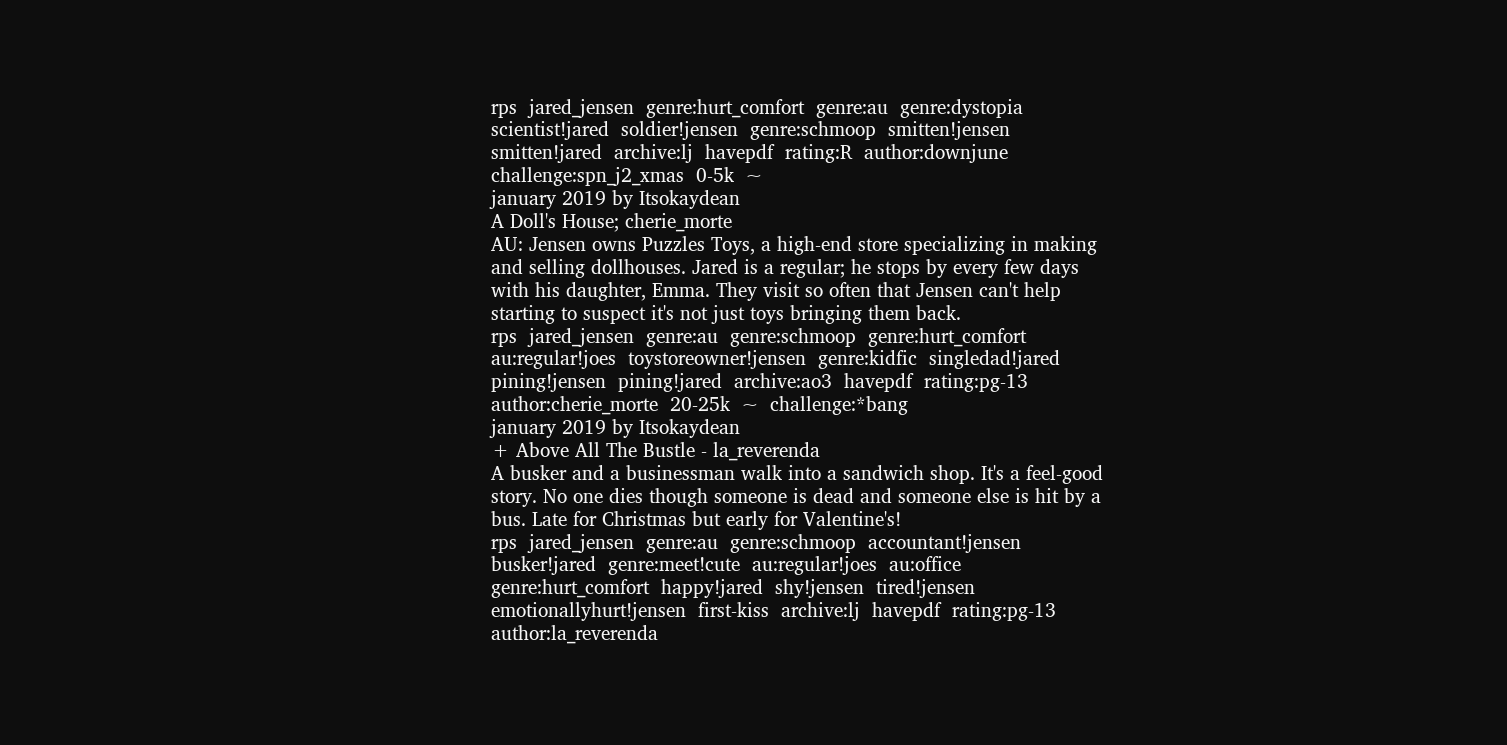rps  jared_jensen  genre:hurt_comfort  genre:au  genre:dystopia  scientist!jared  soldier!jensen  genre:schmoop  smitten!jensen  smitten!jared  archive:lj  havepdf  rating:R  author:downjune  challenge:spn_j2_xmas  0-5k  ~
january 2019 by Itsokaydean
A Doll's House; cherie_morte
AU: Jensen owns Puzzles Toys, a high-end store specializing in making and selling dollhouses. Jared is a regular; he stops by every few days with his daughter, Emma. They visit so often that Jensen can't help starting to suspect it's not just toys bringing them back.
rps  jared_jensen  genre:au  genre:schmoop  genre:hurt_comfort  au:regular!joes  toystoreowner!jensen  genre:kidfic  singledad!jared  pining!jensen  pining!jared  archive:ao3  havepdf  rating:pg-13  author:cherie_morte  20-25k  ~  challenge:*bang
january 2019 by Itsokaydean
+ Above All The Bustle - la_reverenda
A busker and a businessman walk into a sandwich shop. It's a feel-good story. No one dies though someone is dead and someone else is hit by a bus. Late for Christmas but early for Valentine's!
rps  jared_jensen  genre:au  genre:schmoop  accountant!jensen  busker!jared  genre:meet!cute  au:regular!joes  au:office  genre:hurt_comfort  happy!jared  shy!jensen  tired!jensen  emotionallyhurt!jensen  first-kiss  archive:lj  havepdf  rating:pg-13  author:la_reverenda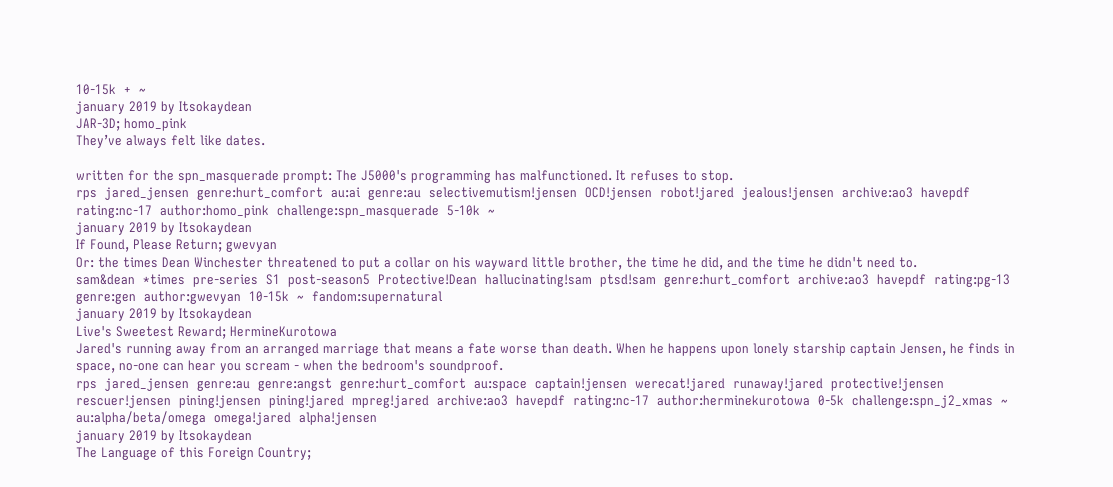10-15k  +  ~
january 2019 by Itsokaydean
JAR-3D; homo_pink
They’ve always felt like dates.

written for the spn_masquerade prompt: The J5000's programming has malfunctioned. It refuses to stop.
rps  jared_jensen  genre:hurt_comfort  au:ai  genre:au  selectivemutism!jensen  OCD!jensen  robot!jared  jealous!jensen  archive:ao3  havepdf  rating:nc-17  author:homo_pink  challenge:spn_masquerade  5-10k  ~
january 2019 by Itsokaydean
If Found, Please Return; gwevyan
Or: the times Dean Winchester threatened to put a collar on his wayward little brother, the time he did, and the time he didn't need to.
sam&dean  *times  pre-series  S1  post-season5  Protective!Dean  hallucinating!sam  ptsd!sam  genre:hurt_comfort  archive:ao3  havepdf  rating:pg-13  genre:gen  author:gwevyan  10-15k  ~  fandom:supernatural
january 2019 by Itsokaydean
Live's Sweetest Reward; HermineKurotowa
Jared's running away from an arranged marriage that means a fate worse than death. When he happens upon lonely starship captain Jensen, he finds in space, no-one can hear you scream - when the bedroom's soundproof.
rps  jared_jensen  genre:au  genre:angst  genre:hurt_comfort  au:space  captain!jensen  werecat!jared  runaway!jared  protective!jensen  rescuer!jensen  pining!jensen  pining!jared  mpreg!jared  archive:ao3  havepdf  rating:nc-17  author:herminekurotowa  0-5k  challenge:spn_j2_xmas  ~  au:alpha/beta/omega  omega!jared  alpha!jensen
january 2019 by Itsokaydean
The Language of this Foreign Country;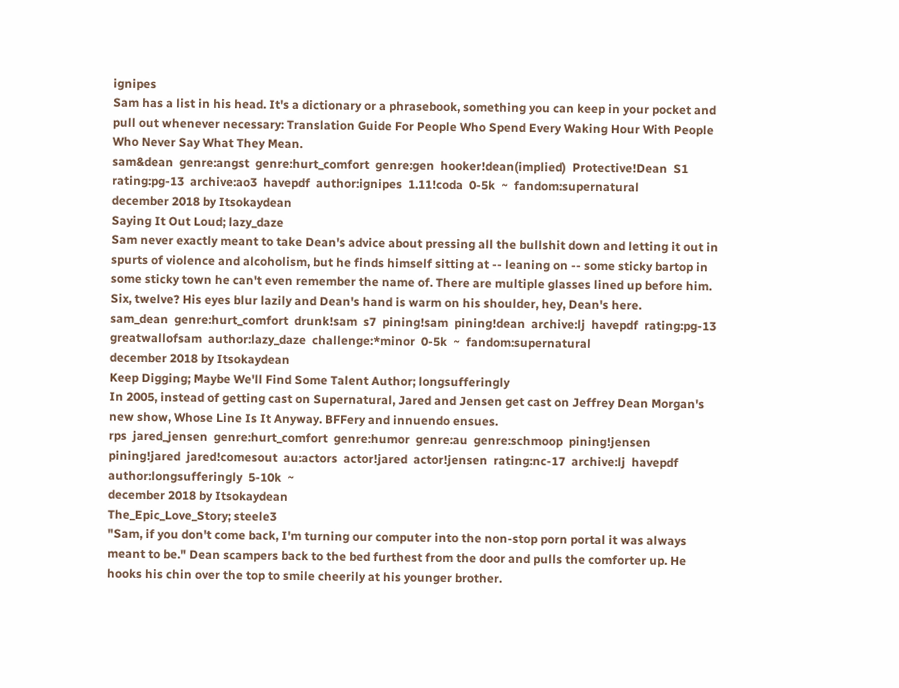ignipes
Sam has a list in his head. It's a dictionary or a phrasebook, something you can keep in your pocket and pull out whenever necessary: Translation Guide For People Who Spend Every Waking Hour With People Who Never Say What They Mean.
sam&dean  genre:angst  genre:hurt_comfort  genre:gen  hooker!dean(implied)  Protective!Dean  S1  rating:pg-13  archive:ao3  havepdf  author:ignipes  1.11!coda  0-5k  ~  fandom:supernatural
december 2018 by Itsokaydean
Saying It Out Loud; lazy_daze
Sam never exactly meant to take Dean's advice about pressing all the bullshit down and letting it out in spurts of violence and alcoholism, but he finds himself sitting at -- leaning on -- some sticky bartop in some sticky town he can't even remember the name of. There are multiple glasses lined up before him. Six, twelve? His eyes blur lazily and Dean's hand is warm on his shoulder, hey, Dean's here.
sam_dean  genre:hurt_comfort  drunk!sam  s7  pining!sam  pining!dean  archive:lj  havepdf  rating:pg-13  greatwallofsam  author:lazy_daze  challenge:*minor  0-5k  ~  fandom:supernatural
december 2018 by Itsokaydean
Keep Digging; Maybe We'll Find Some Talent Author; longsufferingly
In 2005, instead of getting cast on Supernatural, Jared and Jensen get cast on Jeffrey Dean Morgan's new show, Whose Line Is It Anyway. BFFery and innuendo ensues.
rps  jared_jensen  genre:hurt_comfort  genre:humor  genre:au  genre:schmoop  pining!jensen  pining!jared  jared!comesout  au:actors  actor!jared  actor!jensen  rating:nc-17  archive:lj  havepdf  author:longsufferingly  5-10k  ~
december 2018 by Itsokaydean
The_Epic_Love_Story; steele3
"Sam, if you don't come back, I'm turning our computer into the non-stop porn portal it was always meant to be." Dean scampers back to the bed furthest from the door and pulls the comforter up. He hooks his chin over the top to smile cheerily at his younger brother.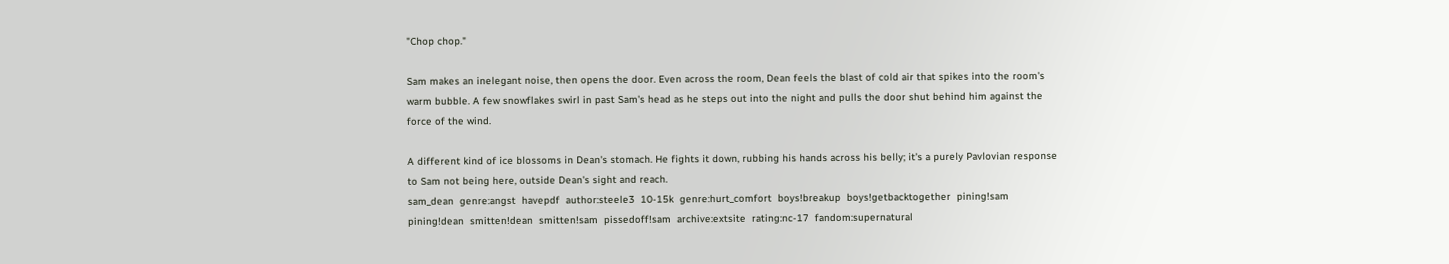"Chop chop."

Sam makes an inelegant noise, then opens the door. Even across the room, Dean feels the blast of cold air that spikes into the room's warm bubble. A few snowflakes swirl in past Sam's head as he steps out into the night and pulls the door shut behind him against the force of the wind.

A different kind of ice blossoms in Dean's stomach. He fights it down, rubbing his hands across his belly; it's a purely Pavlovian response to Sam not being here, outside Dean's sight and reach.
sam_dean  genre:angst  havepdf  author:steele3  10-15k  genre:hurt_comfort  boys!breakup  boys!getbacktogether  pining!sam  pining!dean  smitten!dean  smitten!sam  pissedoff!sam  archive:extsite  rating:nc-17  fandom:supernatural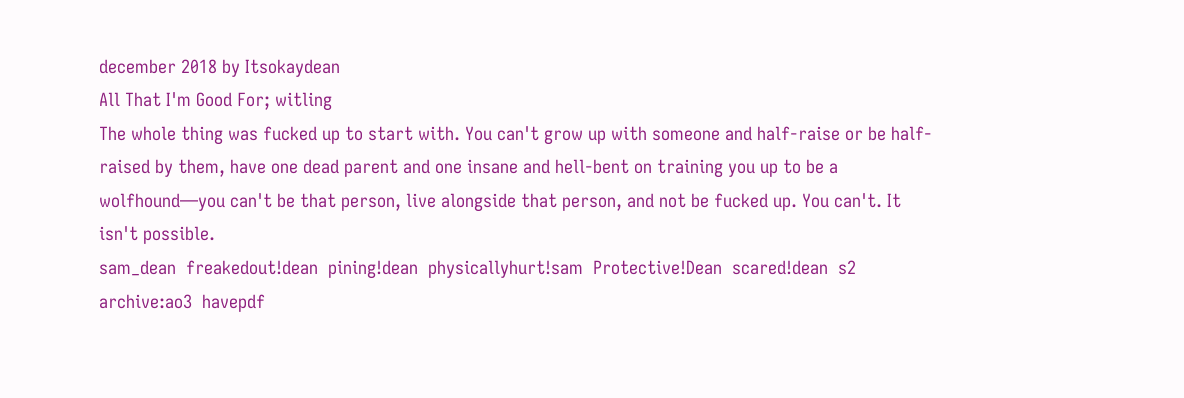december 2018 by Itsokaydean
All That I'm Good For; witling
The whole thing was fucked up to start with. You can't grow up with someone and half-raise or be half-raised by them, have one dead parent and one insane and hell-bent on training you up to be a wolfhound—you can't be that person, live alongside that person, and not be fucked up. You can't. It isn't possible.
sam_dean  freakedout!dean  pining!dean  physicallyhurt!sam  Protective!Dean  scared!dean  s2  archive:ao3  havepdf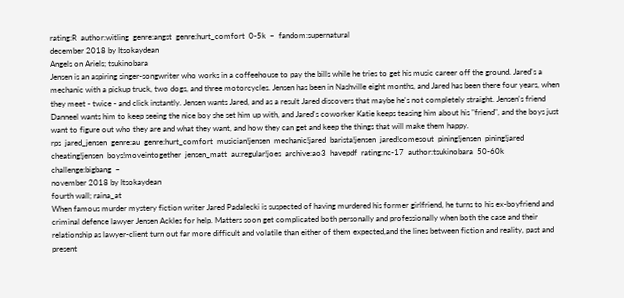rating:R  author:witling  genre:angst  genre:hurt_comfort  0-5k  ~  fandom:supernatural
december 2018 by Itsokaydean
Angels on Ariels; tsukinobara
Jensen is an aspiring singer-songwriter who works in a coffeehouse to pay the bills while he tries to get his music career off the ground. Jared's a mechanic with a pickup truck, two dogs, and three motorcycles. Jensen has been in Nashville eight months, and Jared has been there four years, when they meet - twice - and click instantly. Jensen wants Jared, and as a result Jared discovers that maybe he's not completely straight. Jensen's friend Danneel wants him to keep seeing the nice boy she set him up with, and Jared's coworker Katie keeps teasing him about his "friend", and the boys just want to figure out who they are and what they want, and how they can get and keep the things that will make them happy.
rps  jared_jensen  genre:au  genre:hurt_comfort  musician!jensen  mechanic!jared  barista!jensen  jared!comesout  pining!jensen  pining!jared  cheating!jensen  boys!moveintogether  jensen_matt  au:regular!joes  archive:ao3  havepdf  rating:nc-17  author:tsukinobara  50-60k  challenge:bigbang  ~
november 2018 by Itsokaydean
fourth wall; raina_at
When famous murder mystery fiction writer Jared Padalecki is suspected of having murdered his former girlfriend, he turns to his ex-boyfriend and criminal defence lawyer Jensen Ackles for help. Matters soon get complicated both personally and professionally when both the case and their relationship as lawyer-client turn out far more difficult and volatile than either of them expected,and the lines between fiction and reality, past and present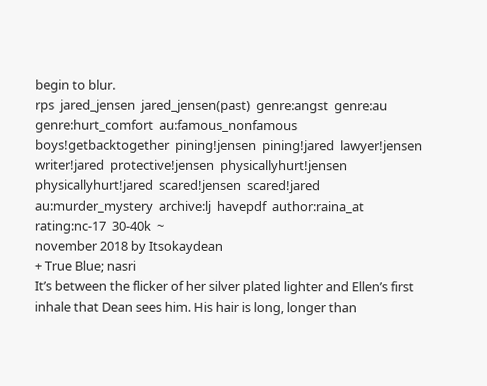begin to blur.
rps  jared_jensen  jared_jensen(past)  genre:angst  genre:au  genre:hurt_comfort  au:famous_nonfamous  boys!getbacktogether  pining!jensen  pining!jared  lawyer!jensen  writer!jared  protective!jensen  physicallyhurt!jensen  physicallyhurt!jared  scared!jensen  scared!jared  au:murder_mystery  archive:lj  havepdf  author:raina_at  rating:nc-17  30-40k  ~
november 2018 by Itsokaydean
+ True Blue; nasri
It’s between the flicker of her silver plated lighter and Ellen’s first inhale that Dean sees him. His hair is long, longer than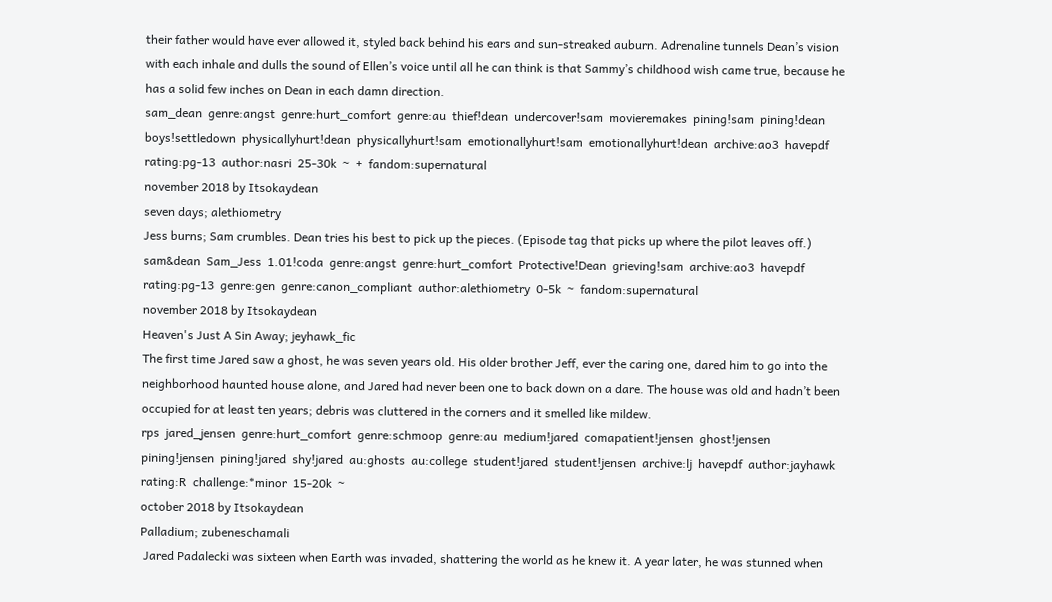their father would have ever allowed it, styled back behind his ears and sun-streaked auburn. Adrenaline tunnels Dean’s vision with each inhale and dulls the sound of Ellen’s voice until all he can think is that Sammy’s childhood wish came true, because he has a solid few inches on Dean in each damn direction.
sam_dean  genre:angst  genre:hurt_comfort  genre:au  thief!dean  undercover!sam  movieremakes  pining!sam  pining!dean  boys!settledown  physicallyhurt!dean  physicallyhurt!sam  emotionallyhurt!sam  emotionallyhurt!dean  archive:ao3  havepdf  rating:pg-13  author:nasri  25-30k  ~  +  fandom:supernatural
november 2018 by Itsokaydean
seven days; alethiometry
Jess burns; Sam crumbles. Dean tries his best to pick up the pieces. (Episode tag that picks up where the pilot leaves off.)
sam&dean  Sam_Jess  1.01!coda  genre:angst  genre:hurt_comfort  Protective!Dean  grieving!sam  archive:ao3  havepdf  rating:pg-13  genre:gen  genre:canon_compliant  author:alethiometry  0-5k  ~  fandom:supernatural
november 2018 by Itsokaydean
Heaven's Just A Sin Away; jeyhawk_fic
The first time Jared saw a ghost, he was seven years old. His older brother Jeff, ever the caring one, dared him to go into the neighborhood haunted house alone, and Jared had never been one to back down on a dare. The house was old and hadn’t been occupied for at least ten years; debris was cluttered in the corners and it smelled like mildew.
rps  jared_jensen  genre:hurt_comfort  genre:schmoop  genre:au  medium!jared  comapatient!jensen  ghost!jensen  pining!jensen  pining!jared  shy!jared  au:ghosts  au:college  student!jared  student!jensen  archive:lj  havepdf  author:jayhawk  rating:R  challenge:*minor  15-20k  ~
october 2018 by Itsokaydean
Palladium; zubeneschamali
 Jared Padalecki was sixteen when Earth was invaded, shattering the world as he knew it. A year later, he was stunned when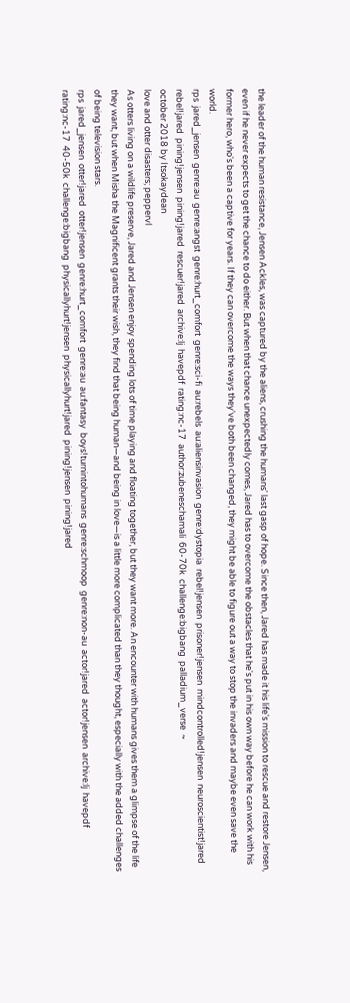the leader of the human resistance, Jensen Ackles, was captured by the aliens, crushing the humans' last gasp of hope. Since then, Jared has made it his life's mission to rescue and restore Jensen, even if he never expects to get the chance to do either. But when that chance unexpectedly comes, Jared has to overcome the obstacles that he's put in his own way before he can work with his former hero, who's been a captive for years. If they can overcome the ways they've both been changed, they might be able to figure out a way to stop the invaders and maybe even save the world.
rps  jared_jensen  genre:au  genre:angst  genre:hurt_comfort  genre:sci-fi  au:rebels  au:aliensinvasion  genre:dystopia  rebel!jensen  prisoner!jensen  mindcontrolled!jensen  neuroscientist!jared  rebel!jared  pining!jensen  pining!jared  rescuer!jared  archive:lj  havepdf  rating:nc-17  author:zubeneschamali  60-70k  challenge:bigbang  palladium_verse  ~
october 2018 by Itsokaydean
love and otter disasters; peppervl
As otters living on a wildlife preserve, Jared and Jensen enjoy spending lots of time playing and floating together, but they want more. An encounter with humans gives them a glimpse of the life they want, but when Misha the Magnificent grants their wish, they find that being human—and being in love—is a little more complicated than they thought, especially with the added challenges of being television stars.
rps  jared_jensen  otter!jared  otter!jensen  genre:hurt_comfort  genre:au  au:fantasy  boys!turnintohumans  genre:schmoop  genre:non-au  actor!jared  actor!jensen  archive:lj  havepdf  rating:nc-17  40-50k  challenge:bigbang  physicallyhurt!jensen  physicallyhurt!jared  pining!jensen  pining!jared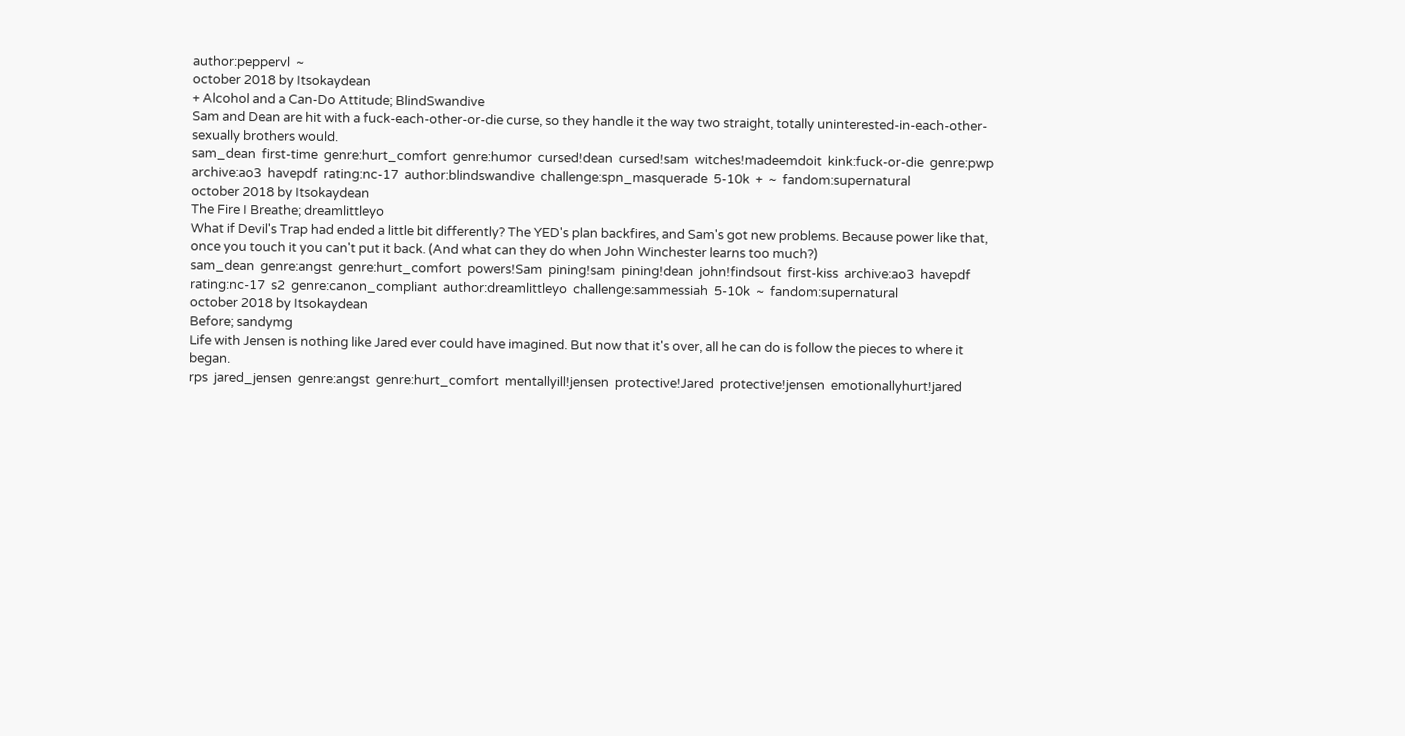author:peppervl  ~
october 2018 by Itsokaydean
+ Alcohol and a Can-Do Attitude; BlindSwandive
Sam and Dean are hit with a fuck-each-other-or-die curse, so they handle it the way two straight, totally uninterested-in-each-other-sexually brothers would.
sam_dean  first-time  genre:hurt_comfort  genre:humor  cursed!dean  cursed!sam  witches!madeemdoit  kink:fuck-or-die  genre:pwp  archive:ao3  havepdf  rating:nc-17  author:blindswandive  challenge:spn_masquerade  5-10k  +  ~  fandom:supernatural
october 2018 by Itsokaydean
The Fire I Breathe; dreamlittleyo
What if Devil's Trap had ended a little bit differently? The YED's plan backfires, and Sam's got new problems. Because power like that, once you touch it you can't put it back. (And what can they do when John Winchester learns too much?)
sam_dean  genre:angst  genre:hurt_comfort  powers!Sam  pining!sam  pining!dean  john!findsout  first-kiss  archive:ao3  havepdf  rating:nc-17  s2  genre:canon_compliant  author:dreamlittleyo  challenge:sammessiah  5-10k  ~  fandom:supernatural
october 2018 by Itsokaydean
Before; sandymg
Life with Jensen is nothing like Jared ever could have imagined. But now that it's over, all he can do is follow the pieces to where it began.
rps  jared_jensen  genre:angst  genre:hurt_comfort  mentallyill!jensen  protective!Jared  protective!jensen  emotionallyhurt!jared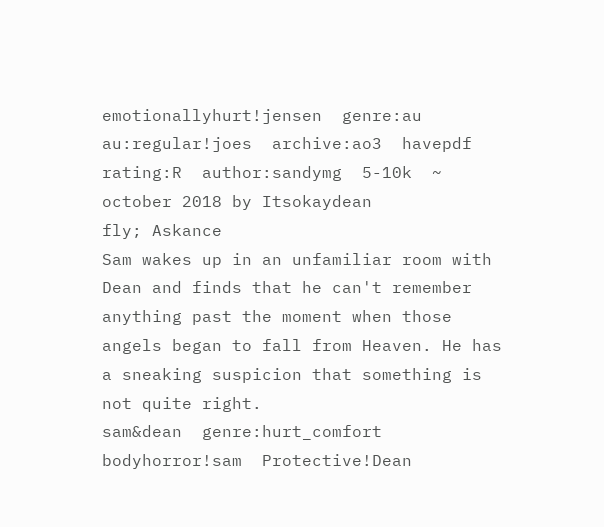emotionallyhurt!jensen  genre:au  au:regular!joes  archive:ao3  havepdf  rating:R  author:sandymg  5-10k  ~
october 2018 by Itsokaydean
fly; Askance
Sam wakes up in an unfamiliar room with Dean and finds that he can't remember anything past the moment when those angels began to fall from Heaven. He has a sneaking suspicion that something is not quite right.
sam&dean  genre:hurt_comfort  bodyhorror!sam  Protective!Dean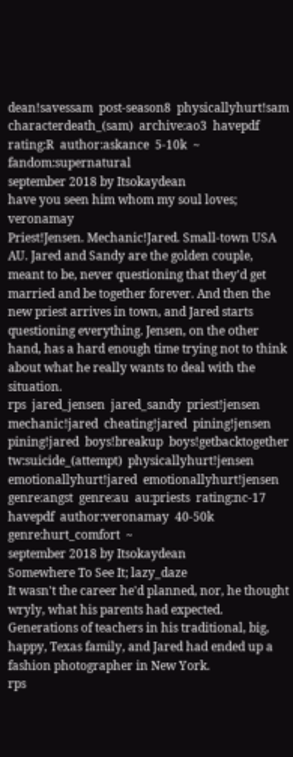dean!savessam  post-season8  physicallyhurt!sam  characterdeath_(sam)  archive:ao3  havepdf  rating:R  author:askance  5-10k  ~  fandom:supernatural
september 2018 by Itsokaydean
have you seen him whom my soul loves; veronamay
Priest!Jensen. Mechanic!Jared. Small-town USA AU. Jared and Sandy are the golden couple, meant to be, never questioning that they'd get married and be together forever. And then the new priest arrives in town, and Jared starts questioning everything. Jensen, on the other hand, has a hard enough time trying not to think about what he really wants to deal with the situation.
rps  jared_jensen  jared_sandy  priest!jensen  mechanic!jared  cheating!jared  pining!jensen  pining!jared  boys!breakup  boys!getbacktogether  tw:suicide_(attempt)  physicallyhurt!jensen  emotionallyhurt!jared  emotionallyhurt!jensen  genre:angst  genre:au  au:priests  rating:nc-17  havepdf  author:veronamay  40-50k  genre:hurt_comfort  ~
september 2018 by Itsokaydean
Somewhere To See It; lazy_daze
It wasn't the career he'd planned, nor, he thought wryly, what his parents had expected. Generations of teachers in his traditional, big, happy, Texas family, and Jared had ended up a fashion photographer in New York.
rps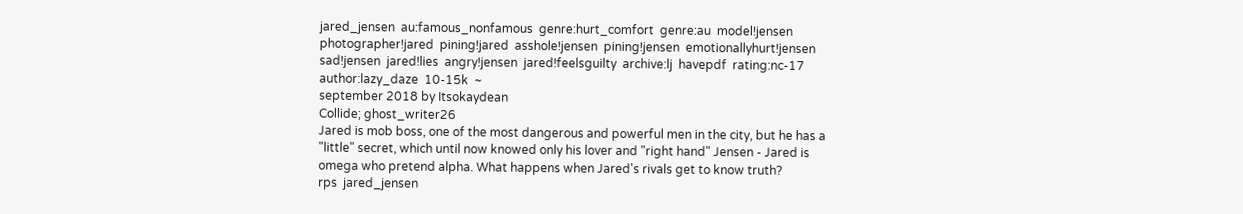jared_jensen  au:famous_nonfamous  genre:hurt_comfort  genre:au  model!jensen  photographer!jared  pining!jared  asshole!jensen  pining!jensen  emotionallyhurt!jensen  sad!jensen  jared!lies  angry!jensen  jared!feelsguilty  archive:lj  havepdf  rating:nc-17  author:lazy_daze  10-15k  ~
september 2018 by Itsokaydean
Collide; ghost_writer26
Jared is mob boss, one of the most dangerous and powerful men in the city, but he has a "little" secret, which until now knowed only his lover and "right hand" Jensen - Jared is omega who pretend alpha. What happens when Jared's rivals get to know truth?
rps  jared_jensen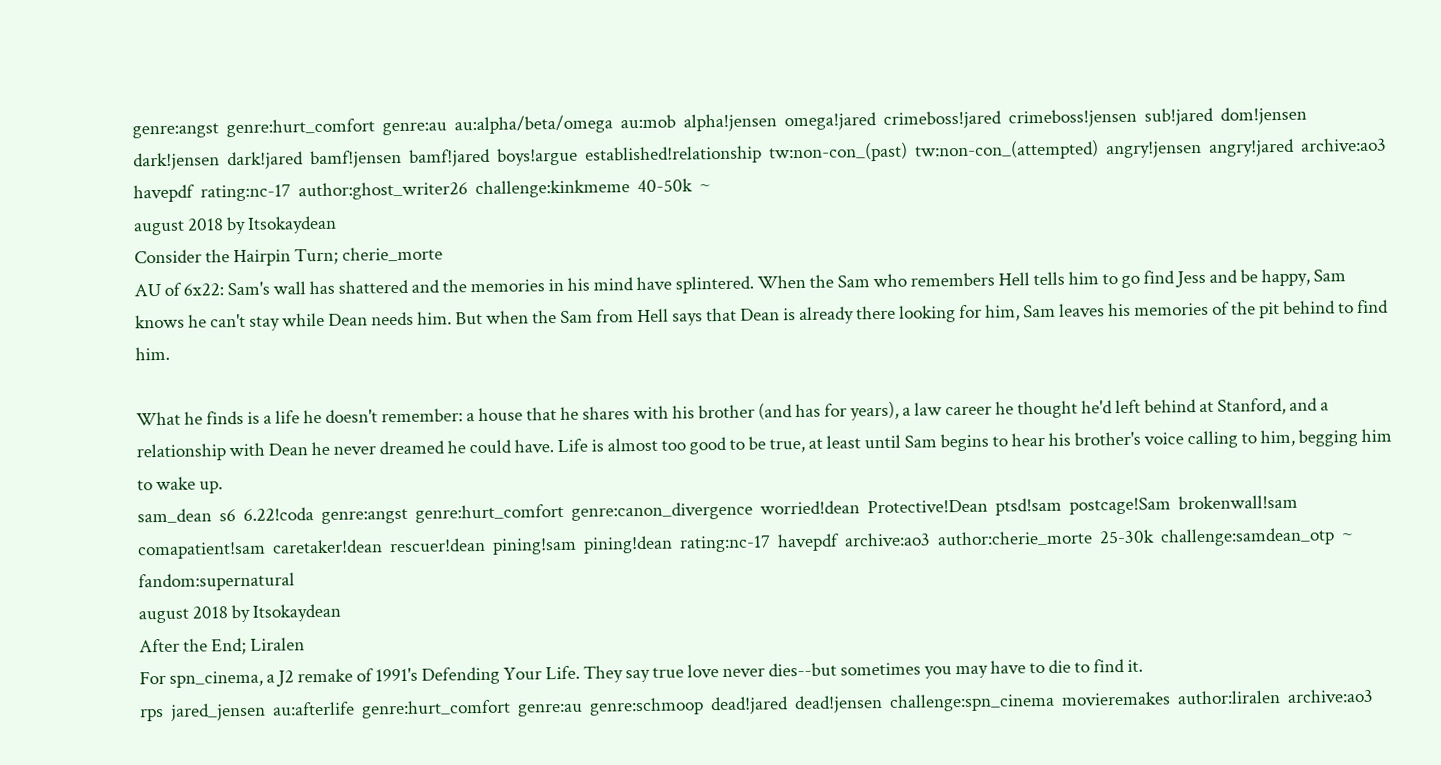genre:angst  genre:hurt_comfort  genre:au  au:alpha/beta/omega  au:mob  alpha!jensen  omega!jared  crimeboss!jared  crimeboss!jensen  sub!jared  dom!jensen  dark!jensen  dark!jared  bamf!jensen  bamf!jared  boys!argue  established!relationship  tw:non-con_(past)  tw:non-con_(attempted)  angry!jensen  angry!jared  archive:ao3  havepdf  rating:nc-17  author:ghost_writer26  challenge:kinkmeme  40-50k  ~
august 2018 by Itsokaydean
Consider the Hairpin Turn; cherie_morte
AU of 6x22: Sam's wall has shattered and the memories in his mind have splintered. When the Sam who remembers Hell tells him to go find Jess and be happy, Sam knows he can't stay while Dean needs him. But when the Sam from Hell says that Dean is already there looking for him, Sam leaves his memories of the pit behind to find him.

What he finds is a life he doesn't remember: a house that he shares with his brother (and has for years), a law career he thought he'd left behind at Stanford, and a relationship with Dean he never dreamed he could have. Life is almost too good to be true, at least until Sam begins to hear his brother's voice calling to him, begging him to wake up.
sam_dean  s6  6.22!coda  genre:angst  genre:hurt_comfort  genre:canon_divergence  worried!dean  Protective!Dean  ptsd!sam  postcage!Sam  brokenwall!sam  comapatient!sam  caretaker!dean  rescuer!dean  pining!sam  pining!dean  rating:nc-17  havepdf  archive:ao3  author:cherie_morte  25-30k  challenge:samdean_otp  ~  fandom:supernatural
august 2018 by Itsokaydean
After the End; Liralen
For spn_cinema, a J2 remake of 1991's Defending Your Life. They say true love never dies--but sometimes you may have to die to find it.
rps  jared_jensen  au:afterlife  genre:hurt_comfort  genre:au  genre:schmoop  dead!jared  dead!jensen  challenge:spn_cinema  movieremakes  author:liralen  archive:ao3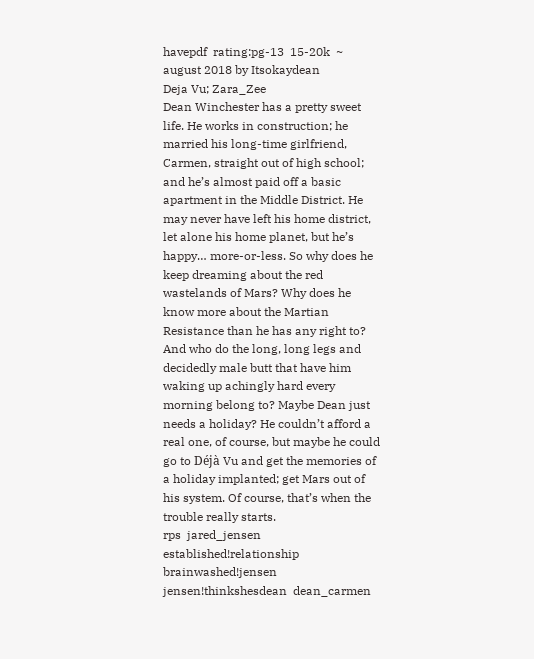havepdf  rating:pg-13  15-20k  ~
august 2018 by Itsokaydean
Deja Vu; Zara_Zee
Dean Winchester has a pretty sweet life. He works in construction; he married his long-time girlfriend, Carmen, straight out of high school; and he’s almost paid off a basic apartment in the Middle District. He may never have left his home district, let alone his home planet, but he’s happy… more-or-less. So why does he keep dreaming about the red wastelands of Mars? Why does he know more about the Martian Resistance than he has any right to? And who do the long, long legs and decidedly male butt that have him waking up achingly hard every morning belong to? Maybe Dean just needs a holiday? He couldn’t afford a real one, of course, but maybe he could go to Déjà Vu and get the memories of a holiday implanted; get Mars out of his system. Of course, that’s when the trouble really starts.
rps  jared_jensen  established!relationship  brainwashed!jensen  jensen!thinkshesdean  dean_carmen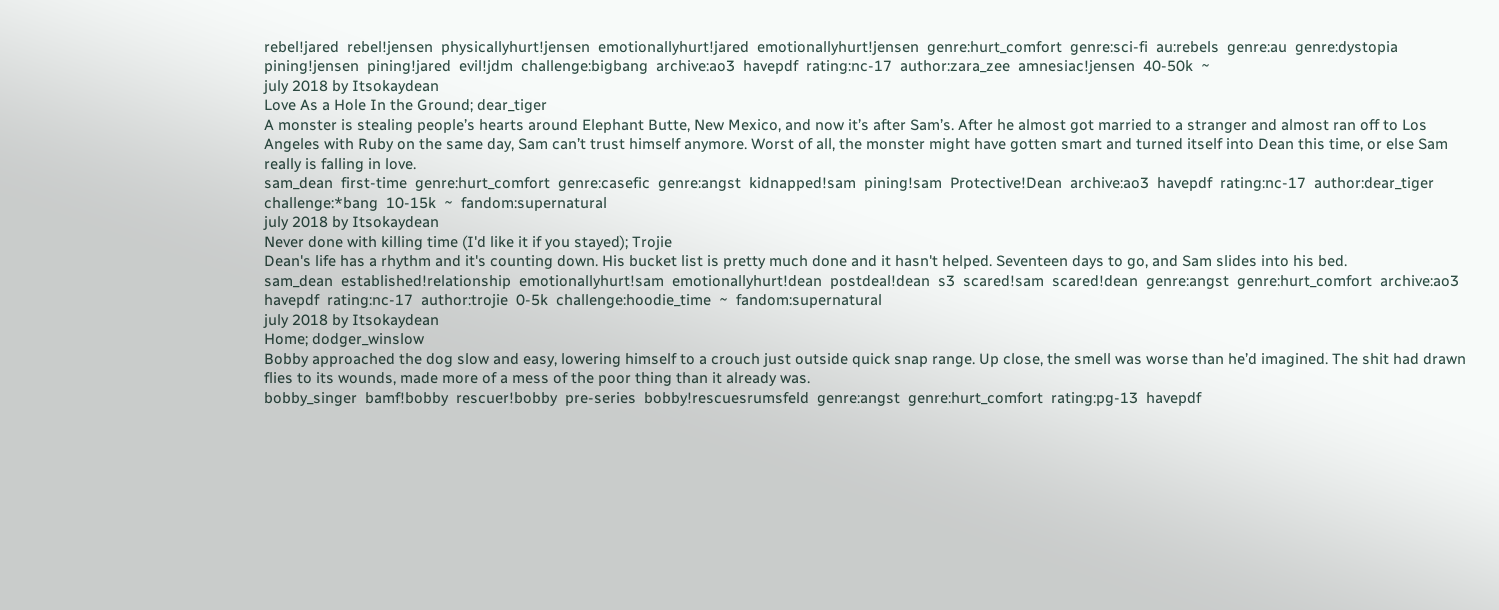rebel!jared  rebel!jensen  physicallyhurt!jensen  emotionallyhurt!jared  emotionallyhurt!jensen  genre:hurt_comfort  genre:sci-fi  au:rebels  genre:au  genre:dystopia  pining!jensen  pining!jared  evil!jdm  challenge:bigbang  archive:ao3  havepdf  rating:nc-17  author:zara_zee  amnesiac!jensen  40-50k  ~
july 2018 by Itsokaydean
Love As a Hole In the Ground; dear_tiger
A monster is stealing people’s hearts around Elephant Butte, New Mexico, and now it’s after Sam’s. After he almost got married to a stranger and almost ran off to Los Angeles with Ruby on the same day, Sam can’t trust himself anymore. Worst of all, the monster might have gotten smart and turned itself into Dean this time, or else Sam really is falling in love.
sam_dean  first-time  genre:hurt_comfort  genre:casefic  genre:angst  kidnapped!sam  pining!sam  Protective!Dean  archive:ao3  havepdf  rating:nc-17  author:dear_tiger  challenge:*bang  10-15k  ~  fandom:supernatural
july 2018 by Itsokaydean
Never done with killing time (I'd like it if you stayed); Trojie
Dean's life has a rhythm and it's counting down. His bucket list is pretty much done and it hasn't helped. Seventeen days to go, and Sam slides into his bed.
sam_dean  established!relationship  emotionallyhurt!sam  emotionallyhurt!dean  postdeal!dean  s3  scared!sam  scared!dean  genre:angst  genre:hurt_comfort  archive:ao3  havepdf  rating:nc-17  author:trojie  0-5k  challenge:hoodie_time  ~  fandom:supernatural
july 2018 by Itsokaydean
Home; dodger_winslow
Bobby approached the dog slow and easy, lowering himself to a crouch just outside quick snap range. Up close, the smell was worse than he’d imagined. The shit had drawn flies to its wounds, made more of a mess of the poor thing than it already was.
bobby_singer  bamf!bobby  rescuer!bobby  pre-series  bobby!rescuesrumsfeld  genre:angst  genre:hurt_comfort  rating:pg-13  havepdf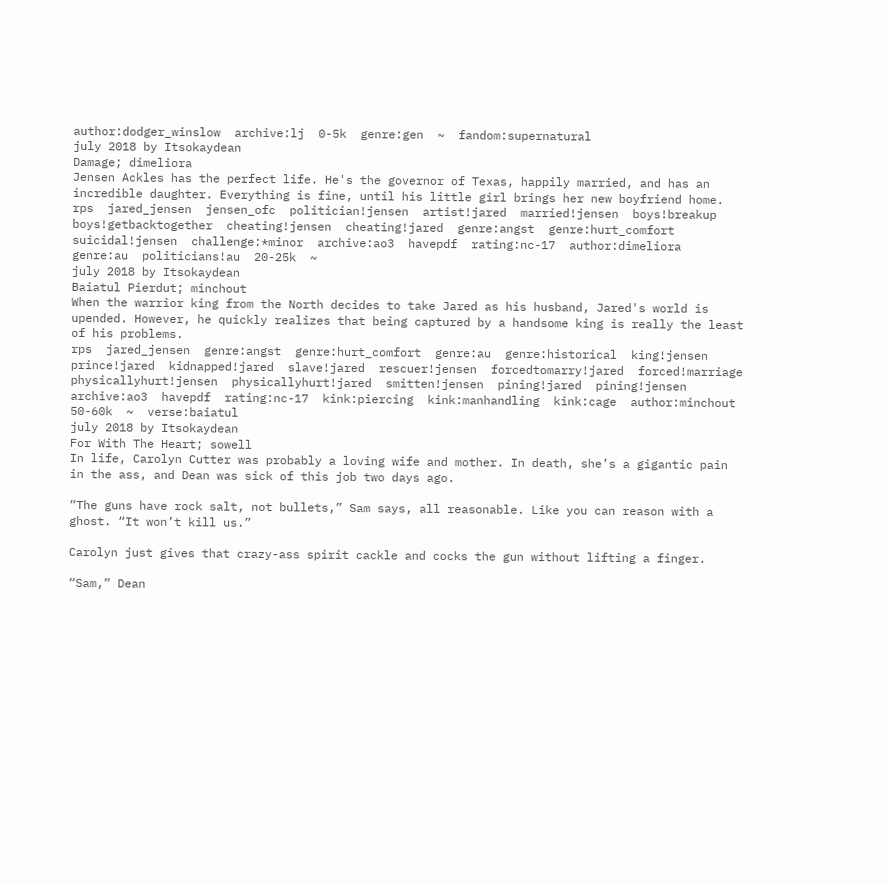author:dodger_winslow  archive:lj  0-5k  genre:gen  ~  fandom:supernatural
july 2018 by Itsokaydean
Damage; dimeliora
Jensen Ackles has the perfect life. He's the governor of Texas, happily married, and has an incredible daughter. Everything is fine, until his little girl brings her new boyfriend home.
rps  jared_jensen  jensen_ofc  politician!jensen  artist!jared  married!jensen  boys!breakup  boys!getbacktogether  cheating!jensen  cheating!jared  genre:angst  genre:hurt_comfort  suicidal!jensen  challenge:*minor  archive:ao3  havepdf  rating:nc-17  author:dimeliora  genre:au  politicians!au  20-25k  ~
july 2018 by Itsokaydean
Baiatul Pierdut; minchout
When the warrior king from the North decides to take Jared as his husband, Jared's world is upended. However, he quickly realizes that being captured by a handsome king is really the least of his problems.
rps  jared_jensen  genre:angst  genre:hurt_comfort  genre:au  genre:historical  king!jensen  prince!jared  kidnapped!jared  slave!jared  rescuer!jensen  forcedtomarry!jared  forced!marriage  physicallyhurt!jensen  physicallyhurt!jared  smitten!jensen  pining!jared  pining!jensen  archive:ao3  havepdf  rating:nc-17  kink:piercing  kink:manhandling  kink:cage  author:minchout  50-60k  ~  verse:baiatul
july 2018 by Itsokaydean
For With The Heart; sowell
In life, Carolyn Cutter was probably a loving wife and mother. In death, she’s a gigantic pain in the ass, and Dean was sick of this job two days ago.

“The guns have rock salt, not bullets,” Sam says, all reasonable. Like you can reason with a ghost. “It won’t kill us.”

Carolyn just gives that crazy-ass spirit cackle and cocks the gun without lifting a finger.

“Sam,” Dean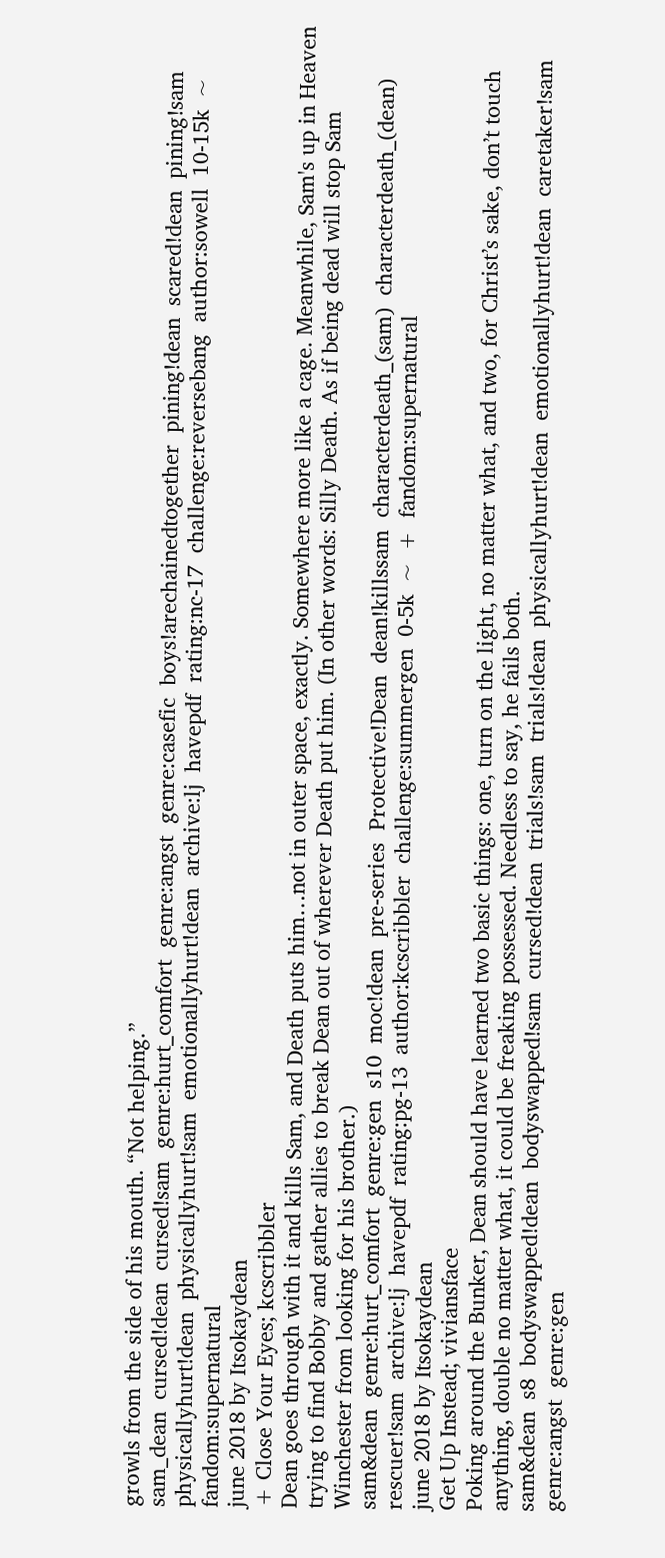growls from the side of his mouth. “Not helping.”
sam_dean  cursed!dean  cursed!sam  genre:hurt_comfort  genre:angst  genre:casefic  boys!arechainedtogether  pining!dean  scared!dean  pining!sam  physicallyhurt!dean  physicallyhurt!sam  emotionallyhurt!dean  archive:lj  havepdf  rating:nc-17  challenge:reversebang  author:sowell  10-15k  ~  fandom:supernatural
june 2018 by Itsokaydean
+ Close Your Eyes; kcscribbler
Dean goes through with it and kills Sam, and Death puts him…not in outer space, exactly. Somewhere more like a cage. Meanwhile, Sam's up in Heaven trying to find Bobby and gather allies to break Dean out of wherever Death put him. (In other words: Silly Death. As if being dead will stop Sam Winchester from looking for his brother.)
sam&dean  genre:hurt_comfort  genre:gen  s10  moc!dean  pre-series  Protective!Dean  dean!killssam  characterdeath_(sam)  characterdeath_(dean)  rescuer!sam  archive:lj  havepdf  rating:pg-13  author:kcscribbler  challenge:summergen  0-5k  ~  +  fandom:supernatural
june 2018 by Itsokaydean
Get Up Instead; viviansface
Poking around the Bunker, Dean should have learned two basic things: one, turn on the light, no matter what, and two, for Christ’s sake, don’t touch anything, double no matter what, it could be freaking possessed. Needless to say, he fails both.
sam&dean  s8  bodyswapped!dean  bodyswapped!sam  cursed!dean  trials!sam  trials!dean  physicallyhurt!dean  emotionallyhurt!dean  caretaker!sam  genre:angst  genre:gen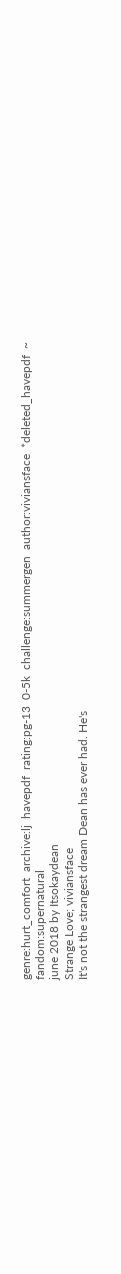genre:hurt_comfort  archive:lj  havepdf  rating:pg-13  0-5k  challenge:summergen  author:viviansface  *deleted_havepdf  ~  fandom:supernatural
june 2018 by Itsokaydean
Strange Love; viviansface
It's not the strangest dream Dean has ever had. He's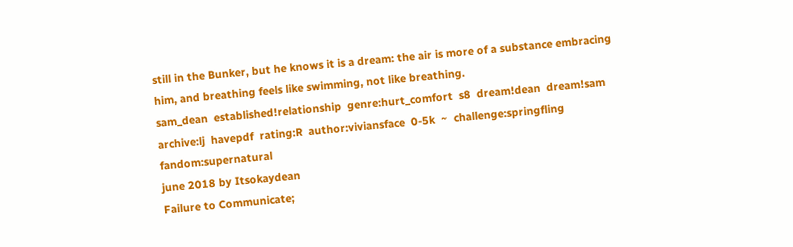still in the Bunker, but he knows it is a dream: the air is more of a substance embracing him, and breathing feels like swimming, not like breathing.
sam_dean  established!relationship  genre:hurt_comfort  s8  dream!dean  dream!sam  archive:lj  havepdf  rating:R  author:viviansface  0-5k  ~  challenge:springfling  fandom:supernatural
june 2018 by Itsokaydean
Failure to Communicate;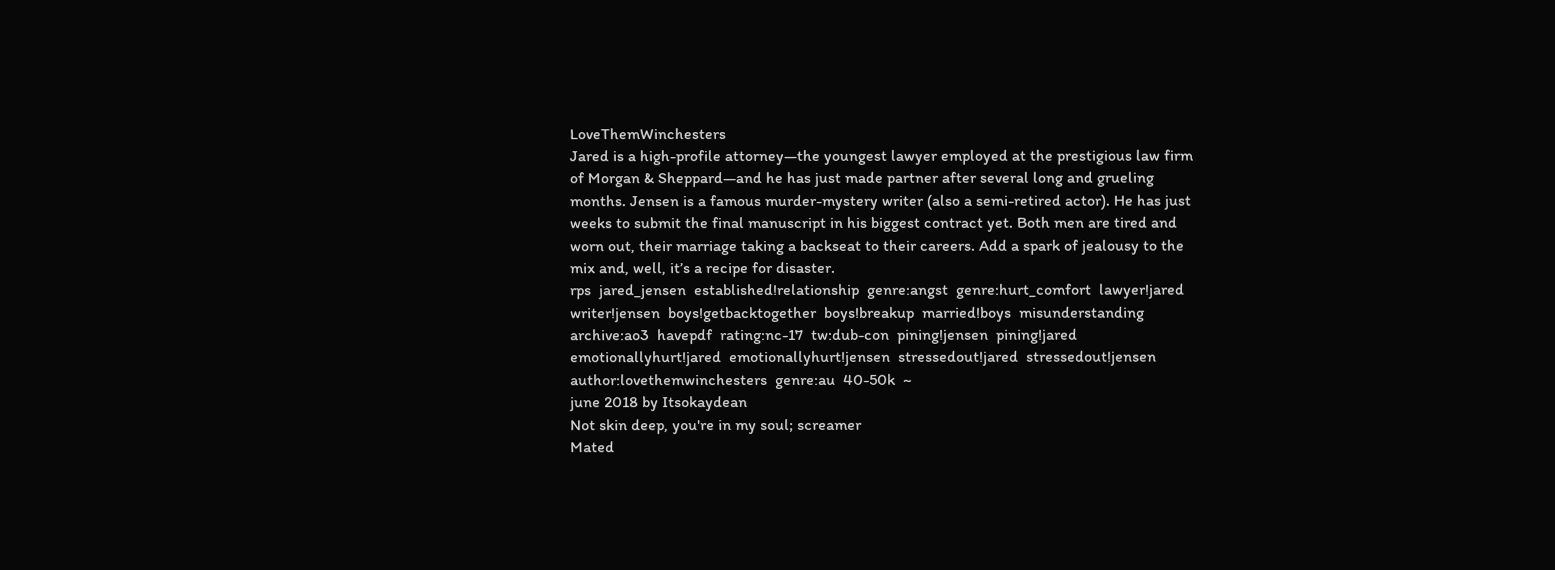LoveThemWinchesters
Jared is a high-profile attorney—the youngest lawyer employed at the prestigious law firm of Morgan & Sheppard—and he has just made partner after several long and grueling months. Jensen is a famous murder-mystery writer (also a semi-retired actor). He has just weeks to submit the final manuscript in his biggest contract yet. Both men are tired and worn out, their marriage taking a backseat to their careers. Add a spark of jealousy to the mix and, well, it’s a recipe for disaster.
rps  jared_jensen  established!relationship  genre:angst  genre:hurt_comfort  lawyer!jared  writer!jensen  boys!getbacktogether  boys!breakup  married!boys  misunderstanding  archive:ao3  havepdf  rating:nc-17  tw:dub-con  pining!jensen  pining!jared  emotionallyhurt!jared  emotionallyhurt!jensen  stressedout!jared  stressedout!jensen  author:lovethemwinchesters  genre:au  40-50k  ~
june 2018 by Itsokaydean
Not skin deep, you're in my soul; screamer
Mated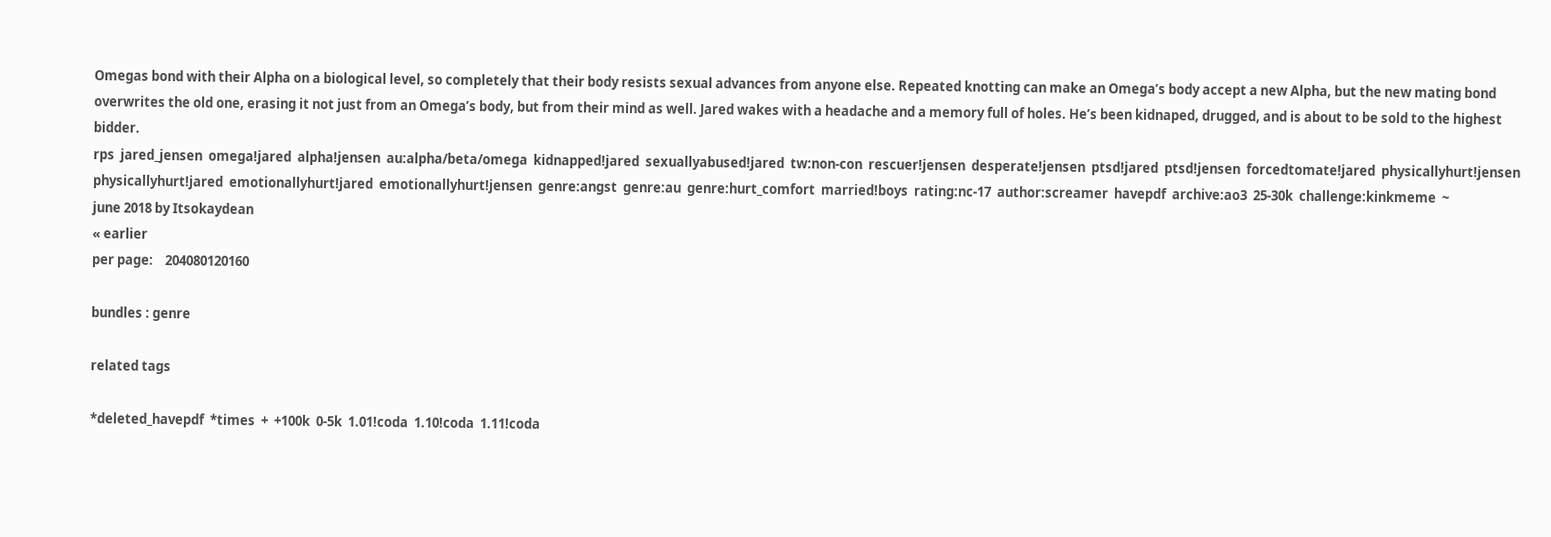Omegas bond with their Alpha on a biological level, so completely that their body resists sexual advances from anyone else. Repeated knotting can make an Omega’s body accept a new Alpha, but the new mating bond overwrites the old one, erasing it not just from an Omega’s body, but from their mind as well. Jared wakes with a headache and a memory full of holes. He’s been kidnaped, drugged, and is about to be sold to the highest bidder.
rps  jared_jensen  omega!jared  alpha!jensen  au:alpha/beta/omega  kidnapped!jared  sexuallyabused!jared  tw:non-con  rescuer!jensen  desperate!jensen  ptsd!jared  ptsd!jensen  forcedtomate!jared  physicallyhurt!jensen  physicallyhurt!jared  emotionallyhurt!jared  emotionallyhurt!jensen  genre:angst  genre:au  genre:hurt_comfort  married!boys  rating:nc-17  author:screamer  havepdf  archive:ao3  25-30k  challenge:kinkmeme  ~
june 2018 by Itsokaydean
« earlier
per page:    204080120160

bundles : genre

related tags

*deleted_havepdf  *times  +  +100k  0-5k  1.01!coda  1.10!coda  1.11!coda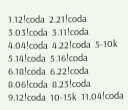1.12!coda  2.21!coda  3.03!coda  3.11!coda  4.04!coda  4.22!coda  5-10k  5.14!coda  5.16!coda  6.18!coda  6.22!coda  8.06!coda  8.23!coda  9.12!coda  10-15k  11.04!coda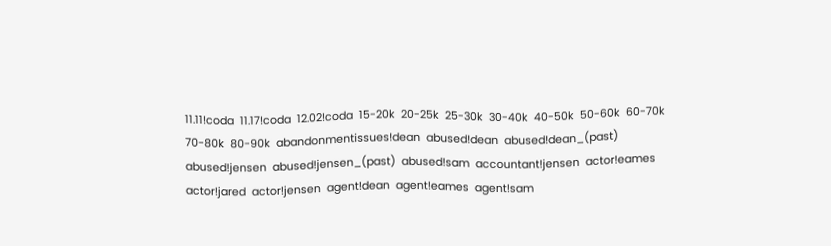11.11!coda  11.17!coda  12.02!coda  15-20k  20-25k  25-30k  30-40k  40-50k  50-60k  60-70k  70-80k  80-90k  abandonmentissues!dean  abused!dean  abused!dean_(past)  abused!jensen  abused!jensen_(past)  abused!sam  accountant!jensen  actor!eames  actor!jared  actor!jensen  agent!dean  agent!eames  agent!sam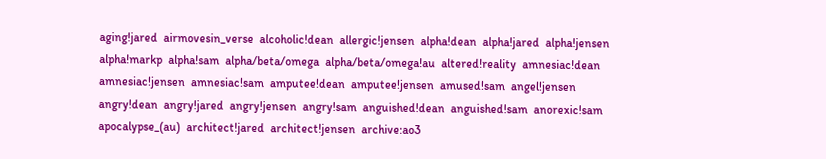aging!jared  airmovesin_verse  alcoholic!dean  allergic!jensen  alpha!dean  alpha!jared  alpha!jensen  alpha!markp  alpha!sam  alpha/beta/omega  alpha/beta/omega!au  altered!reality  amnesiac!dean  amnesiac!jensen  amnesiac!sam  amputee!dean  amputee!jensen  amused!sam  angel!jensen  angry!dean  angry!jared  angry!jensen  angry!sam  anguished!dean  anguished!sam  anorexic!sam  apocalypse_(au)  architect!jared  architect!jensen  archive:ao3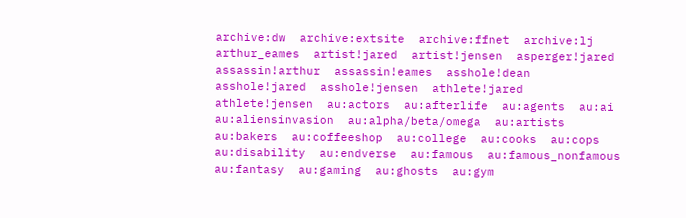archive:dw  archive:extsite  archive:ffnet  archive:lj  arthur_eames  artist!jared  artist!jensen  asperger!jared  assassin!arthur  assassin!eames  asshole!dean  asshole!jared  asshole!jensen  athlete!jared  athlete!jensen  au:actors  au:afterlife  au:agents  au:ai  au:aliensinvasion  au:alpha/beta/omega  au:artists  au:bakers  au:coffeeshop  au:college  au:cooks  au:cops  au:disability  au:endverse  au:famous  au:famous_nonfamous  au:fantasy  au:gaming  au:ghosts  au:gym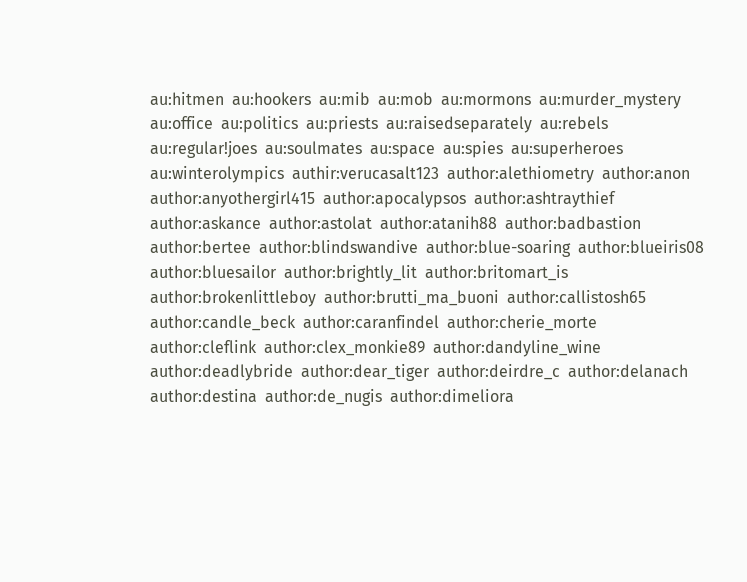au:hitmen  au:hookers  au:mib  au:mob  au:mormons  au:murder_mystery  au:office  au:politics  au:priests  au:raisedseparately  au:rebels  au:regular!joes  au:soulmates  au:space  au:spies  au:superheroes  au:winterolympics  authir:verucasalt123  author:alethiometry  author:anon  author:anyothergirl415  author:apocalypsos  author:ashtraythief  author:askance  author:astolat  author:atanih88  author:badbastion  author:bertee  author:blindswandive  author:blue-soaring  author:blueiris08  author:bluesailor  author:brightly_lit  author:britomart_is  author:brokenlittleboy  author:brutti_ma_buoni  author:callistosh65  author:candle_beck  author:caranfindel  author:cherie_morte  author:cleflink  author:clex_monkie89  author:dandyline_wine  author:deadlybride  author:dear_tiger  author:deirdre_c  author:delanach  author:destina  author:de_nugis  author:dimeliora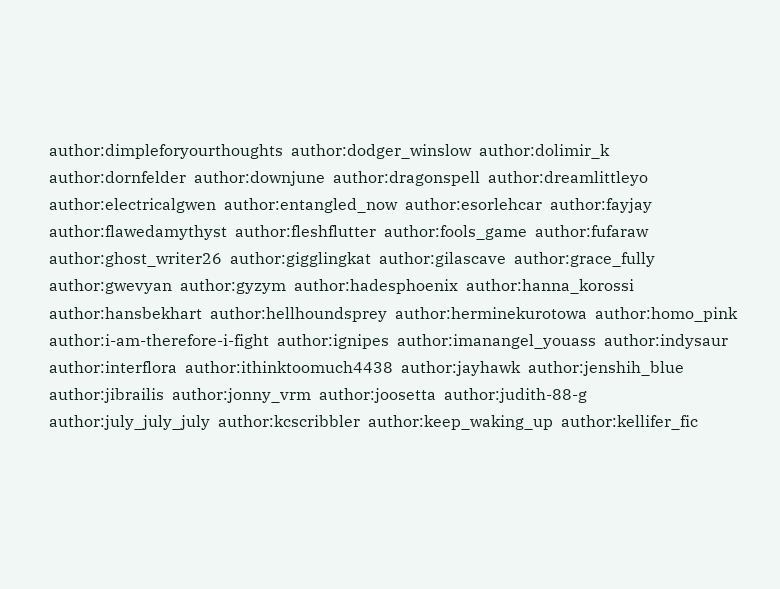author:dimpleforyourthoughts  author:dodger_winslow  author:dolimir_k  author:dornfelder  author:downjune  author:dragonspell  author:dreamlittleyo  author:electricalgwen  author:entangled_now  author:esorlehcar  author:fayjay  author:flawedamythyst  author:fleshflutter  author:fools_game  author:fufaraw  author:ghost_writer26  author:gigglingkat  author:gilascave  author:grace_fully  author:gwevyan  author:gyzym  author:hadesphoenix  author:hanna_korossi  author:hansbekhart  author:hellhoundsprey  author:herminekurotowa  author:homo_pink  author:i-am-therefore-i-fight  author:ignipes  author:imanangel_youass  author:indysaur  author:interflora  author:ithinktoomuch4438  author:jayhawk  author:jenshih_blue  author:jibrailis  author:jonny_vrm  author:joosetta  author:judith-88-g  author:july_july_july  author:kcscribbler  author:keep_waking_up  author:kellifer_fic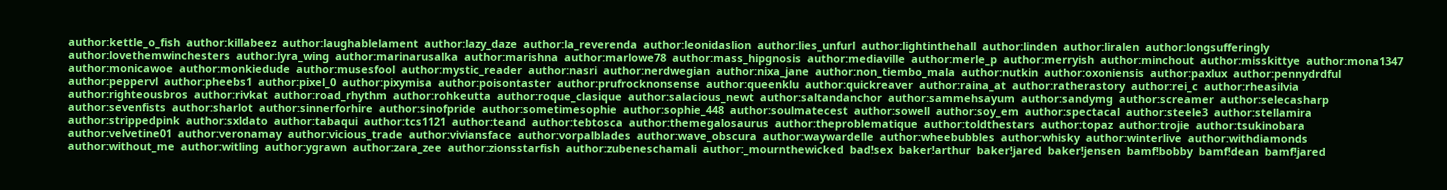author:kettle_o_fish  author:killabeez  author:laughablelament  author:lazy_daze  author:la_reverenda  author:leonidaslion  author:lies_unfurl  author:lightinthehall  author:linden  author:liralen  author:longsufferingly  author:lovethemwinchesters  author:lyra_wing  author:marinarusalka  author:marishna  author:marlowe78  author:mass_hipgnosis  author:mediaville  author:merle_p  author:merryish  author:minchout  author:misskittye  author:mona1347  author:monicawoe  author:monkiedude  author:musesfool  author:mystic_reader  author:nasri  author:nerdwegian  author:nixa_jane  author:non_tiembo_mala  author:nutkin  author:oxoniensis  author:paxlux  author:pennydrdful  author:peppervl  author:pheebs1  author:pixel_0  author:pixymisa  author:poisontaster  author:prufrocknonsense  author:queenklu  author:quickreaver  author:raina_at  author:ratherastory  author:rei_c  author:rheasilvia  author:righteousbros  author:rivkat  author:road_rhythm  author:rohkeutta  author:roque_clasique  author:salacious_newt  author:saltandanchor  author:sammehsayum  author:sandymg  author:screamer  author:selecasharp  author:sevenfists  author:sharlot  author:sinnerforhire  author:sinofpride  author:sometimesophie  author:sophie_448  author:soulmatecest  author:sowell  author:soy_em  author:spectacal  author:steele3  author:stellamira  author:strippedpink  author:sxldato  author:tabaqui  author:tcs1121  author:teand  author:tebtosca  author:themegalosaurus  author:theproblematique  author:toldthestars  author:topaz  author:trojie  author:tsukinobara  author:velvetine01  author:veronamay  author:vicious_trade  author:viviansface  author:vorpalblades  author:wave_obscura  author:waywardelle  author:wheebubbles  author:whisky  author:winterlive  author:withdiamonds  author:without_me  author:witling  author:ygrawn  author:zara_zee  author:zionsstarfish  author:zubeneschamali  author:_mournthewicked  bad!sex  baker!arthur  baker!jared  baker!jensen  bamf!bobby  bamf!dean  bamf!jared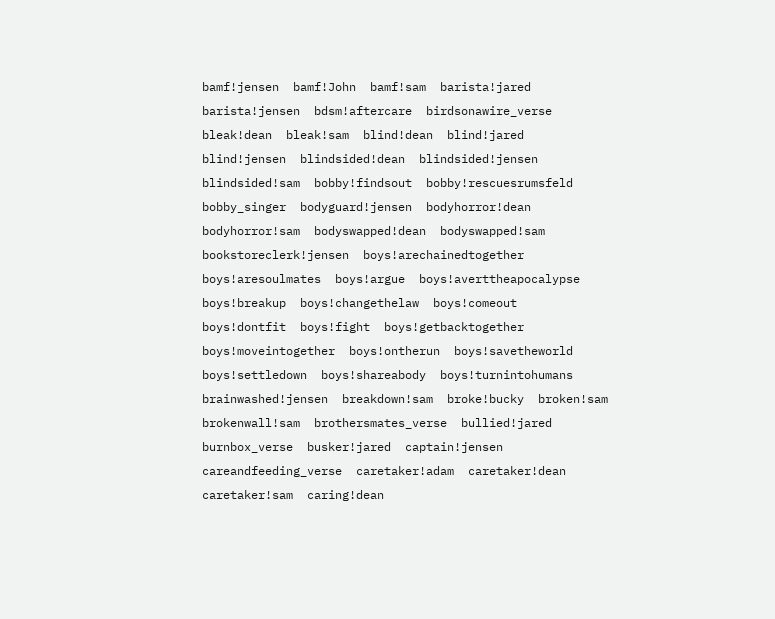bamf!jensen  bamf!John  bamf!sam  barista!jared  barista!jensen  bdsm!aftercare  birdsonawire_verse  bleak!dean  bleak!sam  blind!dean  blind!jared  blind!jensen  blindsided!dean  blindsided!jensen  blindsided!sam  bobby!findsout  bobby!rescuesrumsfeld  bobby_singer  bodyguard!jensen  bodyhorror!dean  bodyhorror!sam  bodyswapped!dean  bodyswapped!sam  bookstoreclerk!jensen  boys!arechainedtogether  boys!aresoulmates  boys!argue  boys!averttheapocalypse  boys!breakup  boys!changethelaw  boys!comeout  boys!dontfit  boys!fight  boys!getbacktogether  boys!moveintogether  boys!ontherun  boys!savetheworld  boys!settledown  boys!shareabody  boys!turnintohumans  brainwashed!jensen  breakdown!sam  broke!bucky  broken!sam  brokenwall!sam  brothersmates_verse  bullied!jared  burnbox_verse  busker!jared  captain!jensen  careandfeeding_verse  caretaker!adam  caretaker!dean  caretaker!sam  caring!dean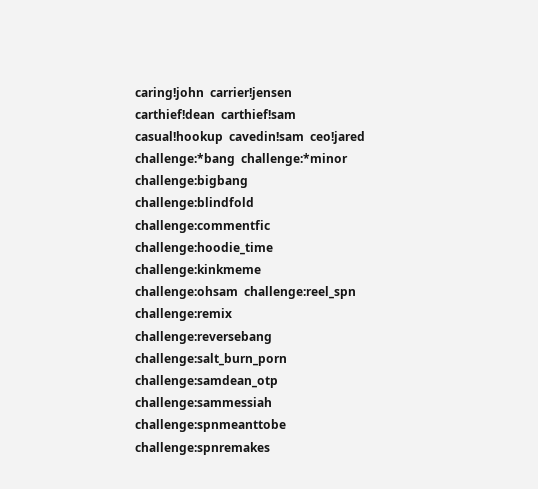caring!john  carrier!jensen  carthief!dean  carthief!sam  casual!hookup  cavedin!sam  ceo!jared  challenge:*bang  challenge:*minor  challenge:bigbang  challenge:blindfold  challenge:commentfic  challenge:hoodie_time  challenge:kinkmeme  challenge:ohsam  challenge:reel_spn  challenge:remix  challenge:reversebang  challenge:salt_burn_porn  challenge:samdean_otp  challenge:sammessiah  challenge:spnmeanttobe  challenge:spnremakes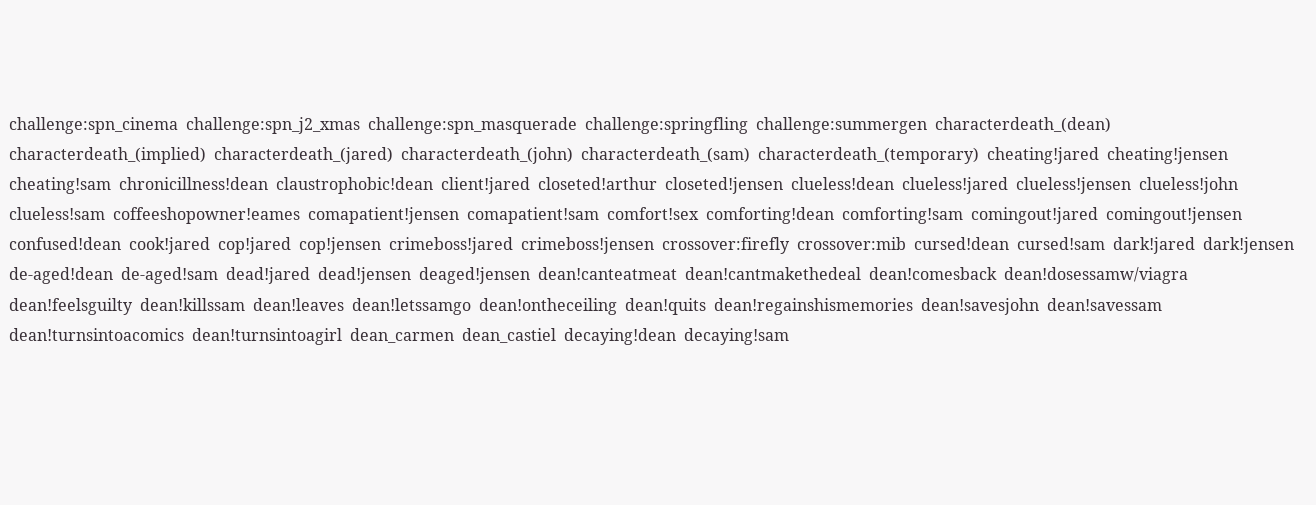challenge:spn_cinema  challenge:spn_j2_xmas  challenge:spn_masquerade  challenge:springfling  challenge:summergen  characterdeath_(dean)  characterdeath_(implied)  characterdeath_(jared)  characterdeath_(john)  characterdeath_(sam)  characterdeath_(temporary)  cheating!jared  cheating!jensen  cheating!sam  chronicillness!dean  claustrophobic!dean  client!jared  closeted!arthur  closeted!jensen  clueless!dean  clueless!jared  clueless!jensen  clueless!john  clueless!sam  coffeeshopowner!eames  comapatient!jensen  comapatient!sam  comfort!sex  comforting!dean  comforting!sam  comingout!jared  comingout!jensen  confused!dean  cook!jared  cop!jared  cop!jensen  crimeboss!jared  crimeboss!jensen  crossover:firefly  crossover:mib  cursed!dean  cursed!sam  dark!jared  dark!jensen  de-aged!dean  de-aged!sam  dead!jared  dead!jensen  deaged!jensen  dean!canteatmeat  dean!cantmakethedeal  dean!comesback  dean!dosessamw/viagra  dean!feelsguilty  dean!killssam  dean!leaves  dean!letssamgo  dean!ontheceiling  dean!quits  dean!regainshismemories  dean!savesjohn  dean!savessam  dean!turnsintoacomics  dean!turnsintoagirl  dean_carmen  dean_castiel  decaying!dean  decaying!sam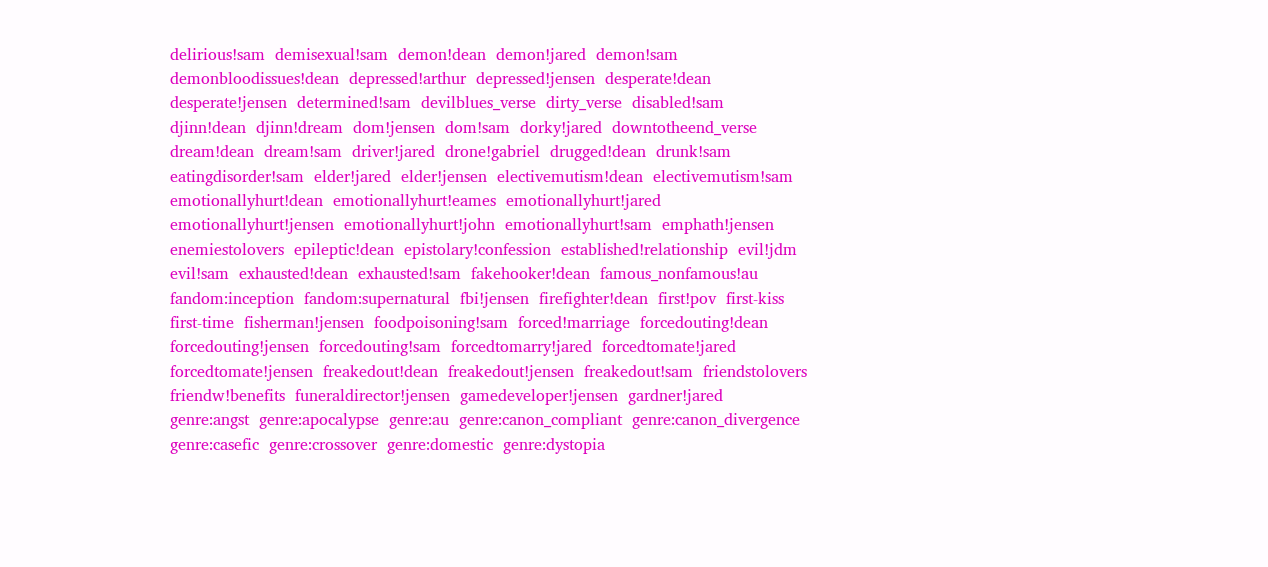delirious!sam  demisexual!sam  demon!dean  demon!jared  demon!sam  demonbloodissues!dean  depressed!arthur  depressed!jensen  desperate!dean  desperate!jensen  determined!sam  devilblues_verse  dirty_verse  disabled!sam  djinn!dean  djinn!dream  dom!jensen  dom!sam  dorky!jared  downtotheend_verse  dream!dean  dream!sam  driver!jared  drone!gabriel  drugged!dean  drunk!sam  eatingdisorder!sam  elder!jared  elder!jensen  electivemutism!dean  electivemutism!sam  emotionallyhurt!dean  emotionallyhurt!eames  emotionallyhurt!jared  emotionallyhurt!jensen  emotionallyhurt!john  emotionallyhurt!sam  emphath!jensen  enemiestolovers  epileptic!dean  epistolary!confession  established!relationship  evil!jdm  evil!sam  exhausted!dean  exhausted!sam  fakehooker!dean  famous_nonfamous!au  fandom:inception  fandom:supernatural  fbi!jensen  firefighter!dean  first!pov  first-kiss  first-time  fisherman!jensen  foodpoisoning!sam  forced!marriage  forcedouting!dean  forcedouting!jensen  forcedouting!sam  forcedtomarry!jared  forcedtomate!jared  forcedtomate!jensen  freakedout!dean  freakedout!jensen  freakedout!sam  friendstolovers  friendw!benefits  funeraldirector!jensen  gamedeveloper!jensen  gardner!jared  genre:angst  genre:apocalypse  genre:au  genre:canon_compliant  genre:canon_divergence  genre:casefic  genre:crossover  genre:domestic  genre:dystopia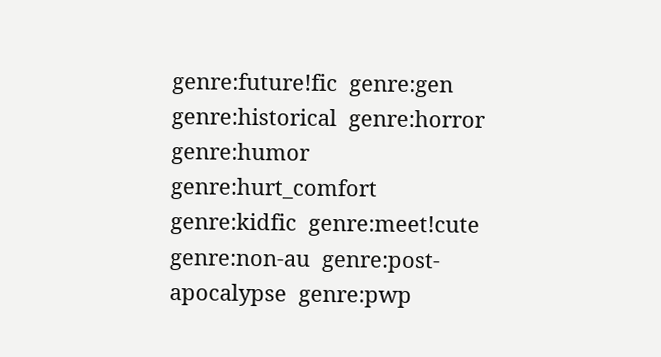genre:future!fic  genre:gen  genre:historical  genre:horror  genre:humor  genre:hurt_comfort  genre:kidfic  genre:meet!cute  genre:non-au  genre:post-apocalypse  genre:pwp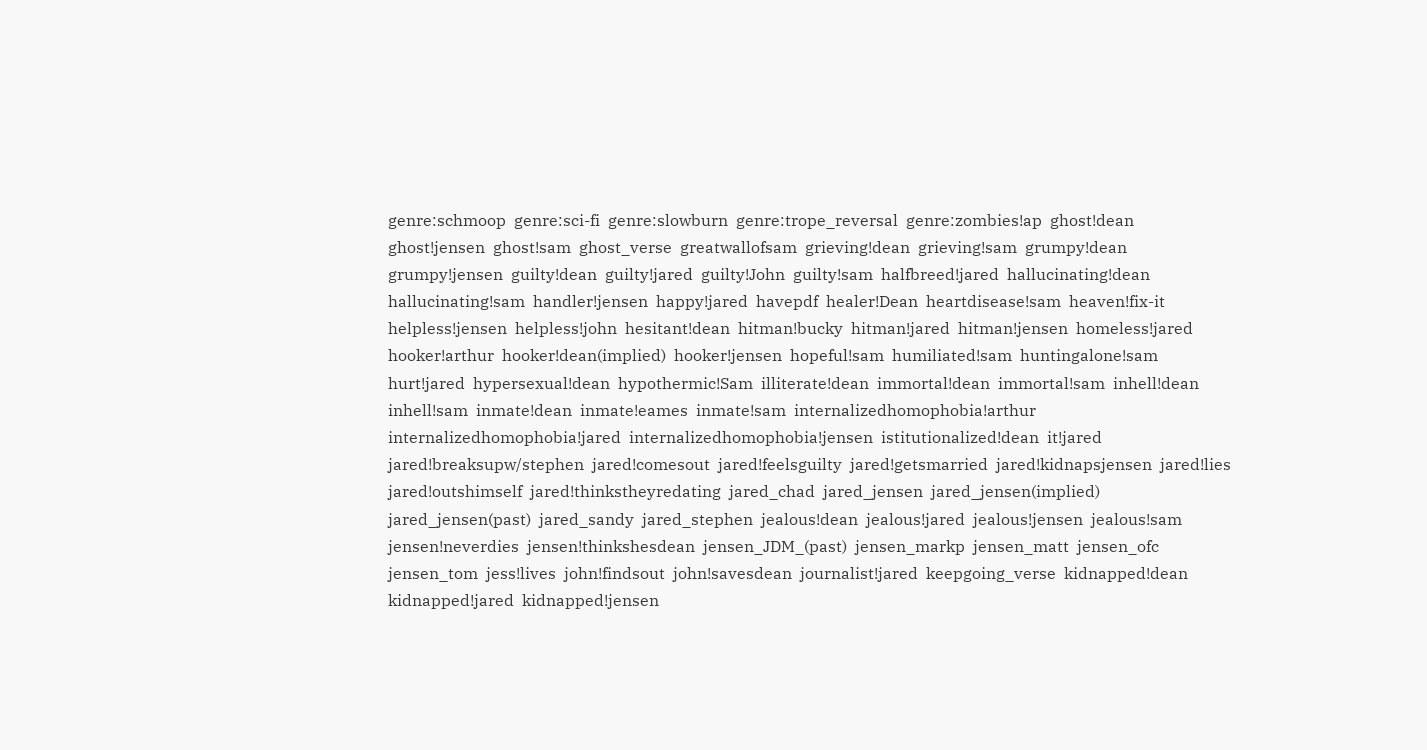genre:schmoop  genre:sci-fi  genre:slowburn  genre:trope_reversal  genre:zombies!ap  ghost!dean  ghost!jensen  ghost!sam  ghost_verse  greatwallofsam  grieving!dean  grieving!sam  grumpy!dean  grumpy!jensen  guilty!dean  guilty!jared  guilty!John  guilty!sam  halfbreed!jared  hallucinating!dean  hallucinating!sam  handler!jensen  happy!jared  havepdf  healer!Dean  heartdisease!sam  heaven!fix-it  helpless!jensen  helpless!john  hesitant!dean  hitman!bucky  hitman!jared  hitman!jensen  homeless!jared  hooker!arthur  hooker!dean(implied)  hooker!jensen  hopeful!sam  humiliated!sam  huntingalone!sam  hurt!jared  hypersexual!dean  hypothermic!Sam  illiterate!dean  immortal!dean  immortal!sam  inhell!dean  inhell!sam  inmate!dean  inmate!eames  inmate!sam  internalizedhomophobia!arthur  internalizedhomophobia!jared  internalizedhomophobia!jensen  istitutionalized!dean  it!jared  jared!breaksupw/stephen  jared!comesout  jared!feelsguilty  jared!getsmarried  jared!kidnapsjensen  jared!lies  jared!outshimself  jared!thinkstheyredating  jared_chad  jared_jensen  jared_jensen(implied)  jared_jensen(past)  jared_sandy  jared_stephen  jealous!dean  jealous!jared  jealous!jensen  jealous!sam  jensen!neverdies  jensen!thinkshesdean  jensen_JDM_(past)  jensen_markp  jensen_matt  jensen_ofc  jensen_tom  jess!lives  john!findsout  john!savesdean  journalist!jared  keepgoing_verse  kidnapped!dean  kidnapped!jared  kidnapped!jensen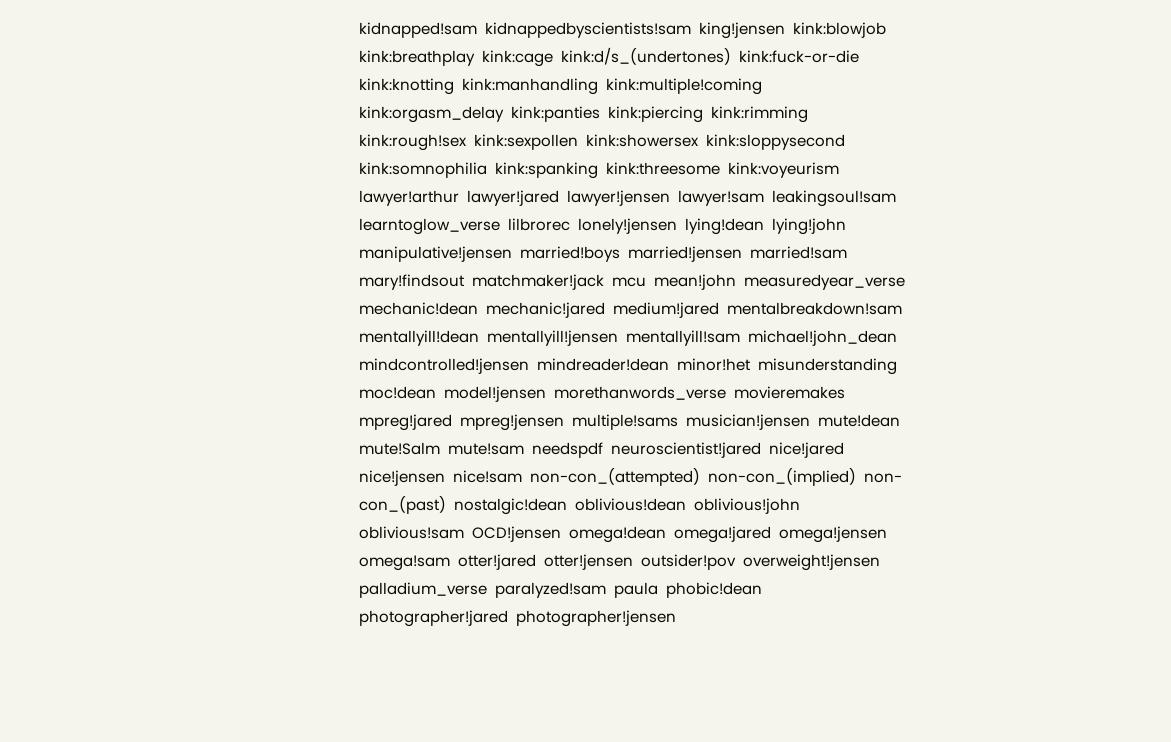kidnapped!sam  kidnappedbyscientists!sam  king!jensen  kink:blowjob  kink:breathplay  kink:cage  kink:d/s_(undertones)  kink:fuck-or-die  kink:knotting  kink:manhandling  kink:multiple!coming  kink:orgasm_delay  kink:panties  kink:piercing  kink:rimming  kink:rough!sex  kink:sexpollen  kink:showersex  kink:sloppysecond  kink:somnophilia  kink:spanking  kink:threesome  kink:voyeurism  lawyer!arthur  lawyer!jared  lawyer!jensen  lawyer!sam  leakingsoul!sam  learntoglow_verse  lilbrorec  lonely!jensen  lying!dean  lying!john  manipulative!jensen  married!boys  married!jensen  married!sam  mary!findsout  matchmaker!jack  mcu  mean!john  measuredyear_verse  mechanic!dean  mechanic!jared  medium!jared  mentalbreakdown!sam  mentallyill!dean  mentallyill!jensen  mentallyill!sam  michael!john_dean  mindcontrolled!jensen  mindreader!dean  minor!het  misunderstanding  moc!dean  model!jensen  morethanwords_verse  movieremakes  mpreg!jared  mpreg!jensen  multiple!sams  musician!jensen  mute!dean  mute!Salm  mute!sam  needspdf  neuroscientist!jared  nice!jared  nice!jensen  nice!sam  non-con_(attempted)  non-con_(implied)  non-con_(past)  nostalgic!dean  oblivious!dean  oblivious!john  oblivious!sam  OCD!jensen  omega!dean  omega!jared  omega!jensen  omega!sam  otter!jared  otter!jensen  outsider!pov  overweight!jensen  palladium_verse  paralyzed!sam  paula  phobic!dean  photographer!jared  photographer!jensen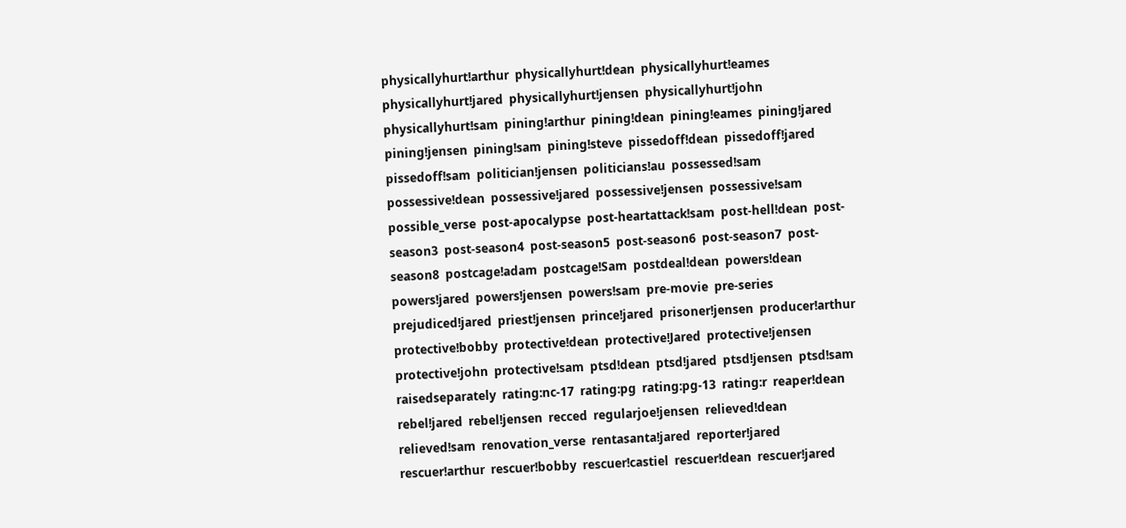physicallyhurt!arthur  physicallyhurt!dean  physicallyhurt!eames  physicallyhurt!jared  physicallyhurt!jensen  physicallyhurt!john  physicallyhurt!sam  pining!arthur  pining!dean  pining!eames  pining!jared  pining!jensen  pining!sam  pining!steve  pissedoff!dean  pissedoff!jared  pissedoff!sam  politician!jensen  politicians!au  possessed!sam  possessive!dean  possessive!jared  possessive!jensen  possessive!sam  possible_verse  post-apocalypse  post-heartattack!sam  post-hell!dean  post-season3  post-season4  post-season5  post-season6  post-season7  post-season8  postcage!adam  postcage!Sam  postdeal!dean  powers!dean  powers!jared  powers!jensen  powers!sam  pre-movie  pre-series  prejudiced!jared  priest!jensen  prince!jared  prisoner!jensen  producer!arthur  protective!bobby  protective!dean  protective!Jared  protective!jensen  protective!john  protective!sam  ptsd!dean  ptsd!jared  ptsd!jensen  ptsd!sam  raisedseparately  rating:nc-17  rating:pg  rating:pg-13  rating:r  reaper!dean  rebel!jared  rebel!jensen  recced  regularjoe!jensen  relieved!dean  relieved!sam  renovation_verse  rentasanta!jared  reporter!jared  rescuer!arthur  rescuer!bobby  rescuer!castiel  rescuer!dean  rescuer!jared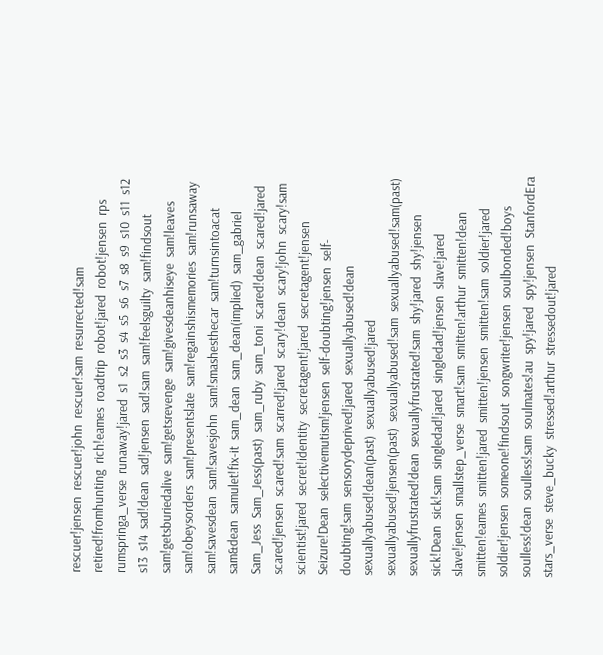rescuer!jensen  rescuer!john  rescuer!sam  resurrected!sam  retired!fromhunting  rich!eames  roadtrip  robot!jared  robot!jensen  rps  rumspringa_verse  runaway!jared  s1  s2  s3  s4  s5  s6  s7  s8  s9  s10  s11  s12  s13  s14  sad!dean  sad!jensen  sad!sam  sam!feelsguilty  sam!findsout  sam!getsburiedalive  sam!getsrevenge  sam!givesdeanhiseye  sam!leaves  sam!obeysorders  sam!presentslate  sam!regainshismemories  sam!runsaway  sam!savesdean  sam!savesjohn  sam!smashesthecar  sam!turnsintoacat  sam&dean  samulet!fix-it  sam_dean  sam_dean(implied)  sam_gabriel  Sam_Jess  Sam_Jess(past)  sam_ruby  sam_toni  scared!dean  scared!jared  scared!jensen  scared!sam  scarred!jared  scary!dean  scary!john  scary!sam  scientist!jared  secret!identity  secretagent!jared  secretagent!jensen  Seizure!Dean  selectivemutism!jensen  self-doubting!jensen  self-doubting!sam  sensorydeprived!jared  sexuallyabused!dean  sexuallyabused!dean(past)  sexuallyabused!jared  sexuallyabused!jensen(past)  sexuallyabused!sam  sexuallyabused!sam(past)  sexuallyfrustrated!dean  sexuallyfrustrated!sam  shy!jared  shy!jensen  sick!Dean  sick!sam  singledad!jared  singledad!jensen  slave!jared  slave!jensen  smallstep_verse  smart!sam  smitten!arthur  smitten!dean  smitten!eames  smitten!jared  smitten!jensen  smitten!sam  soldier!jared  soldier!jensen  someone!findsout  songwriter!jensen  soulbonded!boys  soulless!dean  soulless!sam  soulmates!au  spy!jared  spy!jensen  StanfordEra  stars_verse  steve_bucky  stressed!arthur  stressedout!jared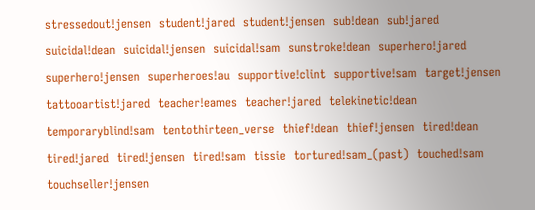stressedout!jensen  student!jared  student!jensen  sub!dean  sub!jared  suicidal!dean  suicidal!jensen  suicidal!sam  sunstroke!dean  superhero!jared  superhero!jensen  superheroes!au  supportive!clint  supportive!sam  target!jensen  tattooartist!jared  teacher!eames  teacher!jared  telekinetic!dean  temporaryblind!sam  tentothirteen_verse  thief!dean  thief!jensen  tired!dean  tired!jared  tired!jensen  tired!sam  tissie  tortured!sam_(past)  touched!sam  touchseller!jensen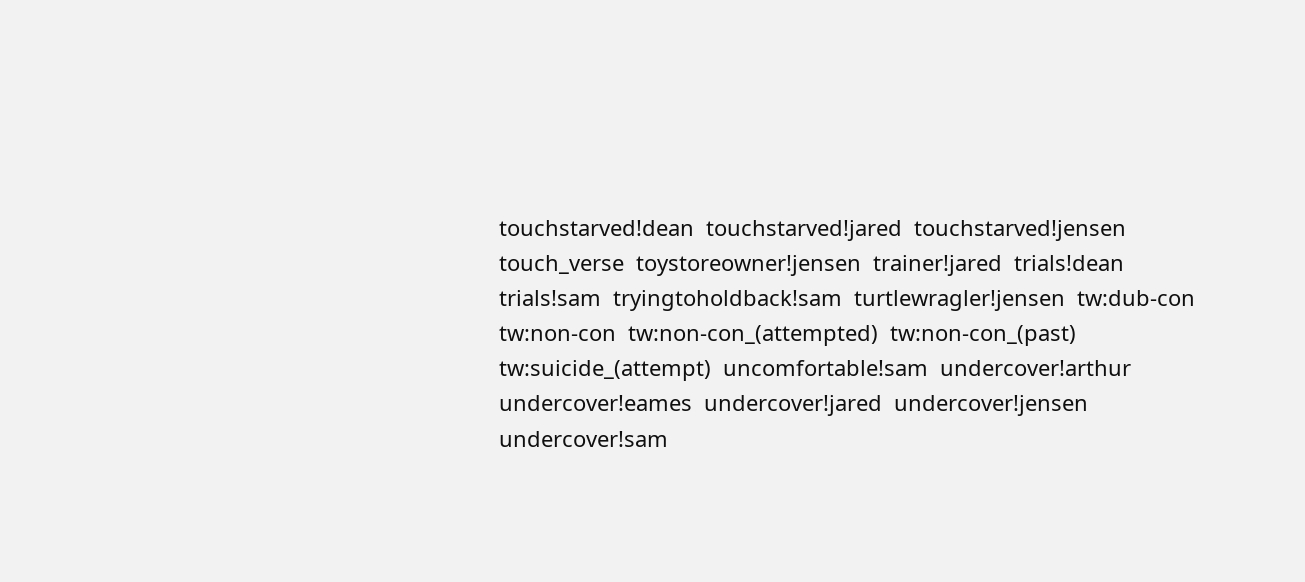touchstarved!dean  touchstarved!jared  touchstarved!jensen  touch_verse  toystoreowner!jensen  trainer!jared  trials!dean  trials!sam  tryingtoholdback!sam  turtlewragler!jensen  tw:dub-con  tw:non-con  tw:non-con_(attempted)  tw:non-con_(past)  tw:suicide_(attempt)  uncomfortable!sam  undercover!arthur  undercover!eames  undercover!jared  undercover!jensen  undercover!sam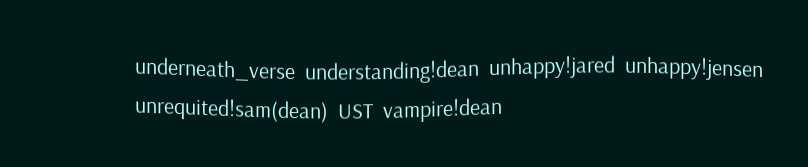underneath_verse  understanding!dean  unhappy!jared  unhappy!jensen  unrequited!sam(dean)  UST  vampire!dean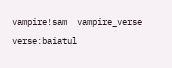vampire!sam  vampire_verse  verse:baiatul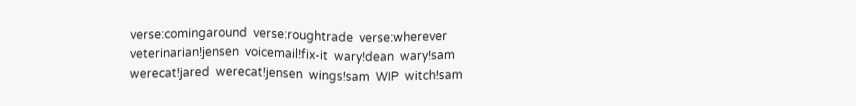verse:comingaround  verse:roughtrade  verse:wherever  veterinarian!jensen  voicemail!fix-it  wary!dean  wary!sam  werecat!jared  werecat!jensen  wings!sam  WIP  witch!sam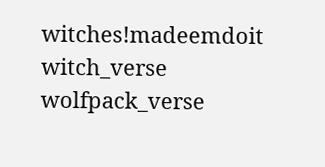witches!madeemdoit  witch_verse  wolfpack_verse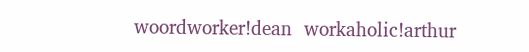woordworker!dean  workaholic!arthur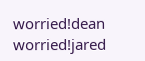worried!dean  worried!jared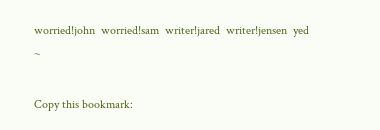worried!john  worried!sam  writer!jared  writer!jensen  yed  ~

Copy this bookmark: